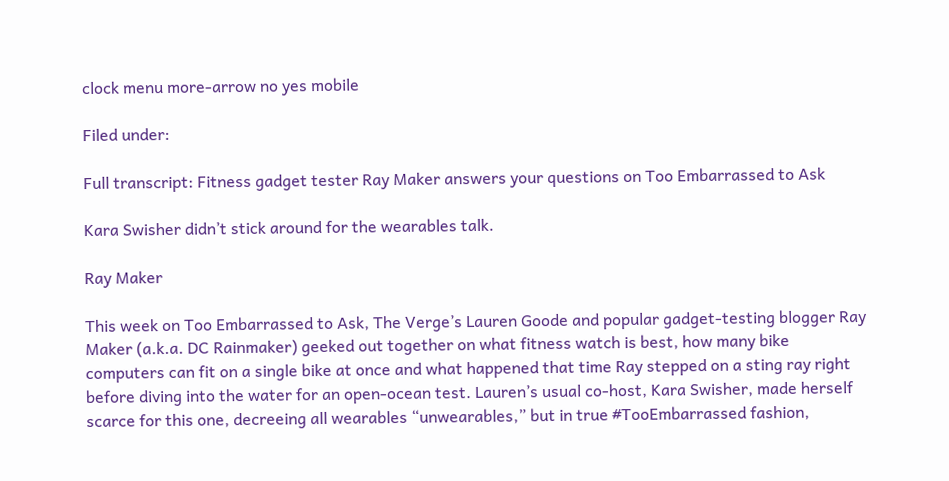clock menu more-arrow no yes mobile

Filed under:

Full transcript: Fitness gadget tester Ray Maker answers your questions on Too Embarrassed to Ask

Kara Swisher didn’t stick around for the wearables talk.

Ray Maker

This week on Too Embarrassed to Ask, The Verge’s Lauren Goode and popular gadget-testing blogger Ray Maker (a.k.a. DC Rainmaker) geeked out together on what fitness watch is best, how many bike computers can fit on a single bike at once and what happened that time Ray stepped on a sting ray right before diving into the water for an open-ocean test. Lauren’s usual co-host, Kara Swisher, made herself scarce for this one, decreeing all wearables “unwearables,” but in true #TooEmbarrassed fashion,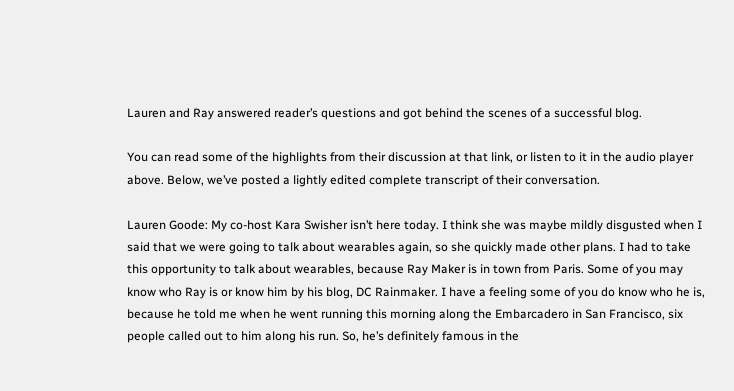Lauren and Ray answered reader’s questions and got behind the scenes of a successful blog.

You can read some of the highlights from their discussion at that link, or listen to it in the audio player above. Below, we’ve posted a lightly edited complete transcript of their conversation.

Lauren Goode: My co-host Kara Swisher isn’t here today. I think she was maybe mildly disgusted when I said that we were going to talk about wearables again, so she quickly made other plans. I had to take this opportunity to talk about wearables, because Ray Maker is in town from Paris. Some of you may know who Ray is or know him by his blog, DC Rainmaker. I have a feeling some of you do know who he is, because he told me when he went running this morning along the Embarcadero in San Francisco, six people called out to him along his run. So, he’s definitely famous in the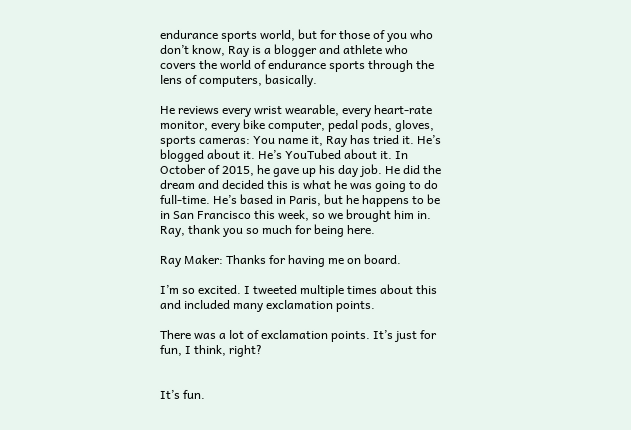endurance sports world, but for those of you who don’t know, Ray is a blogger and athlete who covers the world of endurance sports through the lens of computers, basically.

He reviews every wrist wearable, every heart-rate monitor, every bike computer, pedal pods, gloves, sports cameras: You name it, Ray has tried it. He’s blogged about it. He’s YouTubed about it. In October of 2015, he gave up his day job. He did the dream and decided this is what he was going to do full-time. He’s based in Paris, but he happens to be in San Francisco this week, so we brought him in. Ray, thank you so much for being here.

Ray Maker: Thanks for having me on board.

I’m so excited. I tweeted multiple times about this and included many exclamation points.

There was a lot of exclamation points. It’s just for fun, I think, right?


It’s fun.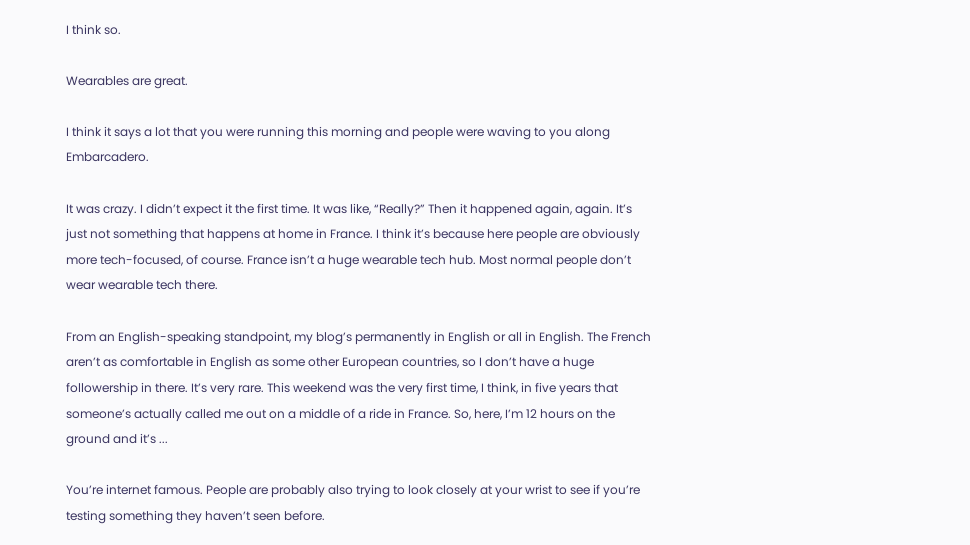I think so.

Wearables are great.

I think it says a lot that you were running this morning and people were waving to you along Embarcadero.

It was crazy. I didn’t expect it the first time. It was like, “Really?” Then it happened again, again. It’s just not something that happens at home in France. I think it’s because here people are obviously more tech-focused, of course. France isn’t a huge wearable tech hub. Most normal people don’t wear wearable tech there.

From an English-speaking standpoint, my blog’s permanently in English or all in English. The French aren’t as comfortable in English as some other European countries, so I don’t have a huge followership in there. It’s very rare. This weekend was the very first time, I think, in five years that someone’s actually called me out on a middle of a ride in France. So, here, I’m 12 hours on the ground and it’s ...

You’re internet famous. People are probably also trying to look closely at your wrist to see if you’re testing something they haven’t seen before.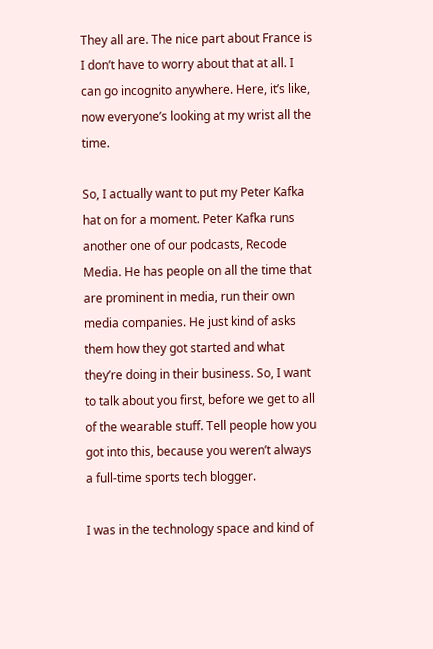They all are. The nice part about France is I don’t have to worry about that at all. I can go incognito anywhere. Here, it’s like, now everyone’s looking at my wrist all the time.

So, I actually want to put my Peter Kafka hat on for a moment. Peter Kafka runs another one of our podcasts, Recode Media. He has people on all the time that are prominent in media, run their own media companies. He just kind of asks them how they got started and what they’re doing in their business. So, I want to talk about you first, before we get to all of the wearable stuff. Tell people how you got into this, because you weren’t always a full-time sports tech blogger.

I was in the technology space and kind of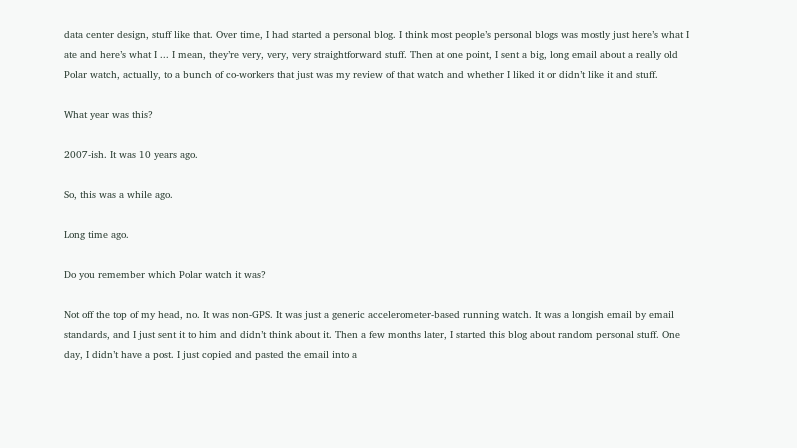data center design, stuff like that. Over time, I had started a personal blog. I think most people’s personal blogs was mostly just here’s what I ate and here’s what I ... I mean, they’re very, very, very straightforward stuff. Then at one point, I sent a big, long email about a really old Polar watch, actually, to a bunch of co-workers that just was my review of that watch and whether I liked it or didn’t like it and stuff.

What year was this?

2007-ish. It was 10 years ago.

So, this was a while ago.

Long time ago.

Do you remember which Polar watch it was?

Not off the top of my head, no. It was non-GPS. It was just a generic accelerometer-based running watch. It was a longish email by email standards, and I just sent it to him and didn’t think about it. Then a few months later, I started this blog about random personal stuff. One day, I didn’t have a post. I just copied and pasted the email into a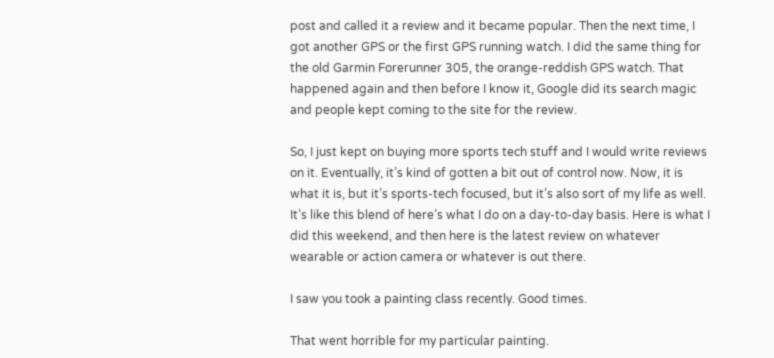post and called it a review and it became popular. Then the next time, I got another GPS or the first GPS running watch. I did the same thing for the old Garmin Forerunner 305, the orange-reddish GPS watch. That happened again and then before I know it, Google did its search magic and people kept coming to the site for the review.

So, I just kept on buying more sports tech stuff and I would write reviews on it. Eventually, it’s kind of gotten a bit out of control now. Now, it is what it is, but it’s sports-tech focused, but it’s also sort of my life as well. It’s like this blend of here’s what I do on a day-to-day basis. Here is what I did this weekend, and then here is the latest review on whatever wearable or action camera or whatever is out there.

I saw you took a painting class recently. Good times.

That went horrible for my particular painting.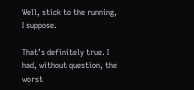Well, stick to the running, I suppose.

That’s definitely true. I had, without question, the worst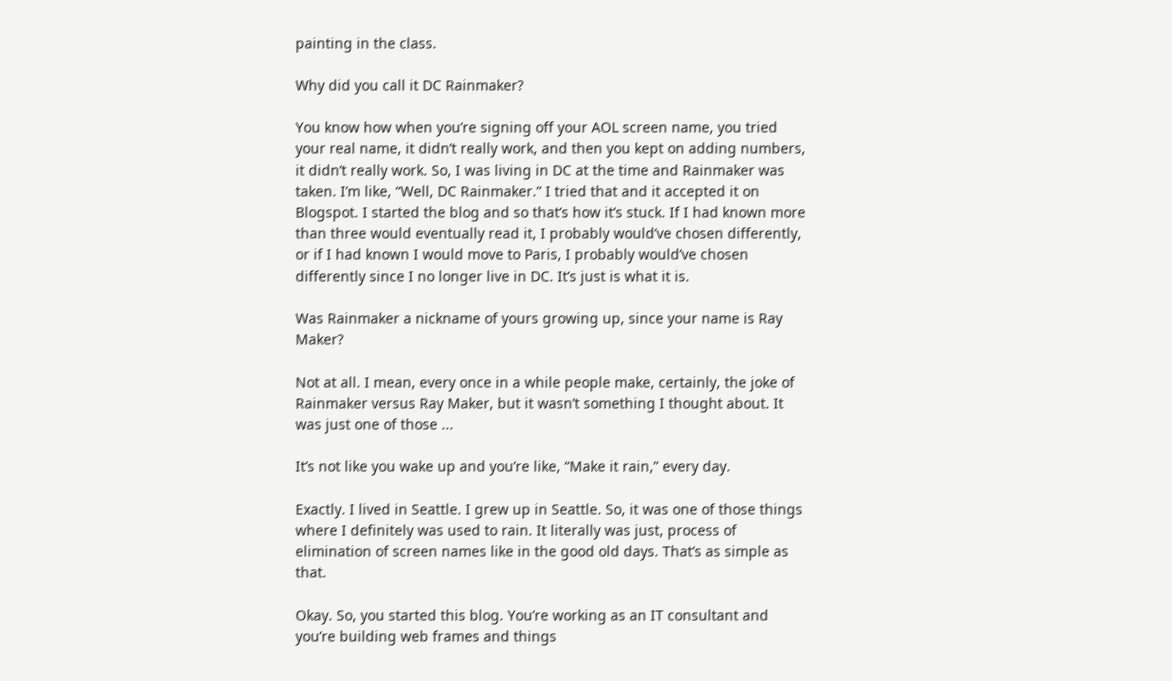painting in the class.

Why did you call it DC Rainmaker?

You know how when you’re signing off your AOL screen name, you tried your real name, it didn’t really work, and then you kept on adding numbers, it didn’t really work. So, I was living in DC at the time and Rainmaker was taken. I’m like, “Well, DC Rainmaker.” I tried that and it accepted it on Blogspot. I started the blog and so that’s how it’s stuck. If I had known more than three would eventually read it, I probably would’ve chosen differently, or if I had known I would move to Paris, I probably would’ve chosen differently since I no longer live in DC. It’s just is what it is.

Was Rainmaker a nickname of yours growing up, since your name is Ray Maker?

Not at all. I mean, every once in a while people make, certainly, the joke of Rainmaker versus Ray Maker, but it wasn’t something I thought about. It was just one of those ...

It’s not like you wake up and you’re like, “Make it rain,” every day.

Exactly. I lived in Seattle. I grew up in Seattle. So, it was one of those things where I definitely was used to rain. It literally was just, process of elimination of screen names like in the good old days. That’s as simple as that.

Okay. So, you started this blog. You’re working as an IT consultant and you’re building web frames and things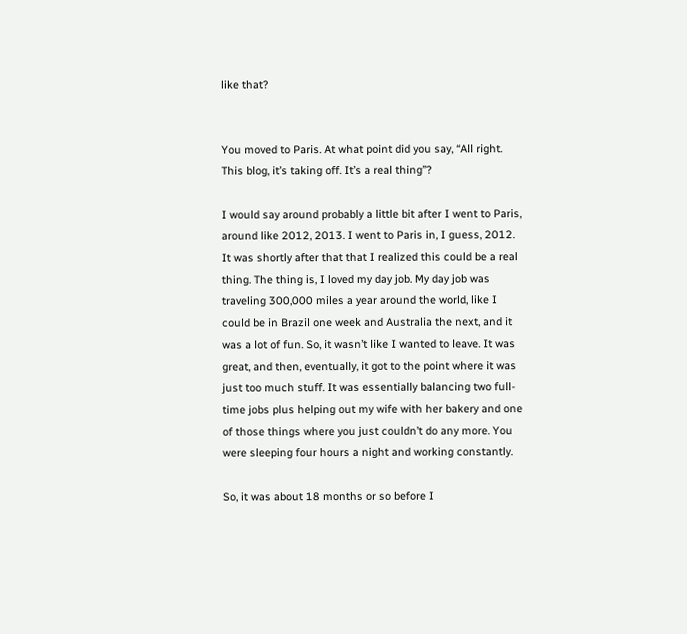like that?


You moved to Paris. At what point did you say, “All right. This blog, it’s taking off. It’s a real thing”?

I would say around probably a little bit after I went to Paris, around like 2012, 2013. I went to Paris in, I guess, 2012. It was shortly after that that I realized this could be a real thing. The thing is, I loved my day job. My day job was traveling 300,000 miles a year around the world, like I could be in Brazil one week and Australia the next, and it was a lot of fun. So, it wasn’t like I wanted to leave. It was great, and then, eventually, it got to the point where it was just too much stuff. It was essentially balancing two full-time jobs plus helping out my wife with her bakery and one of those things where you just couldn’t do any more. You were sleeping four hours a night and working constantly.

So, it was about 18 months or so before I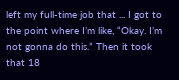left my full-time job that ... I got to the point where I’m like, “Okay. I’m not gonna do this.” Then it took that 18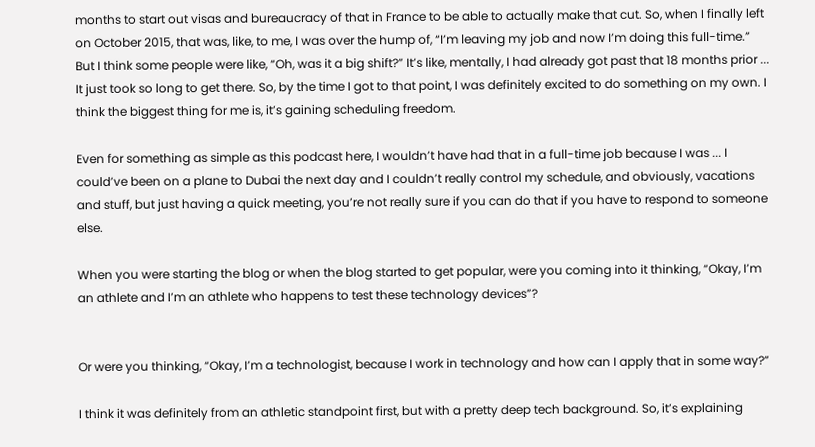months to start out visas and bureaucracy of that in France to be able to actually make that cut. So, when I finally left on October 2015, that was, like, to me, I was over the hump of, “I’m leaving my job and now I’m doing this full-time.” But I think some people were like, “Oh, was it a big shift?” It’s like, mentally, I had already got past that 18 months prior ... It just took so long to get there. So, by the time I got to that point, I was definitely excited to do something on my own. I think the biggest thing for me is, it’s gaining scheduling freedom.

Even for something as simple as this podcast here, I wouldn’t have had that in a full-time job because I was ... I could’ve been on a plane to Dubai the next day and I couldn’t really control my schedule, and obviously, vacations and stuff, but just having a quick meeting, you’re not really sure if you can do that if you have to respond to someone else.

When you were starting the blog or when the blog started to get popular, were you coming into it thinking, “Okay, I’m an athlete and I’m an athlete who happens to test these technology devices”?


Or were you thinking, “Okay, I’m a technologist, because I work in technology and how can I apply that in some way?”

I think it was definitely from an athletic standpoint first, but with a pretty deep tech background. So, it’s explaining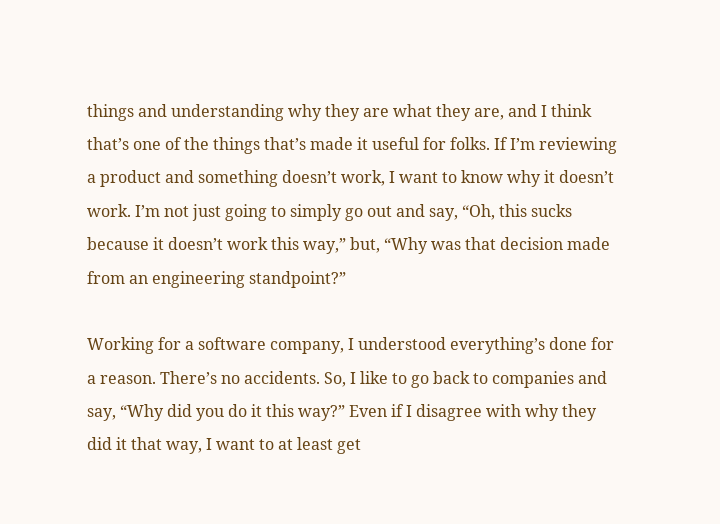things and understanding why they are what they are, and I think that’s one of the things that’s made it useful for folks. If I’m reviewing a product and something doesn’t work, I want to know why it doesn’t work. I’m not just going to simply go out and say, “Oh, this sucks because it doesn’t work this way,” but, “Why was that decision made from an engineering standpoint?”

Working for a software company, I understood everything’s done for a reason. There’s no accidents. So, I like to go back to companies and say, “Why did you do it this way?” Even if I disagree with why they did it that way, I want to at least get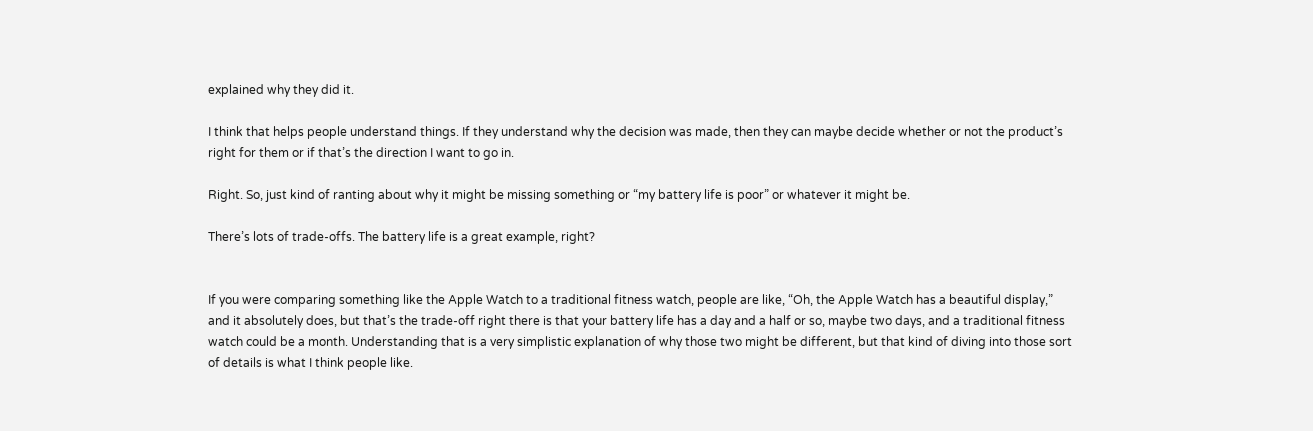explained why they did it.

I think that helps people understand things. If they understand why the decision was made, then they can maybe decide whether or not the product’s right for them or if that’s the direction I want to go in.

Right. So, just kind of ranting about why it might be missing something or “my battery life is poor” or whatever it might be.

There’s lots of trade-offs. The battery life is a great example, right?


If you were comparing something like the Apple Watch to a traditional fitness watch, people are like, “Oh, the Apple Watch has a beautiful display,” and it absolutely does, but that’s the trade-off right there is that your battery life has a day and a half or so, maybe two days, and a traditional fitness watch could be a month. Understanding that is a very simplistic explanation of why those two might be different, but that kind of diving into those sort of details is what I think people like.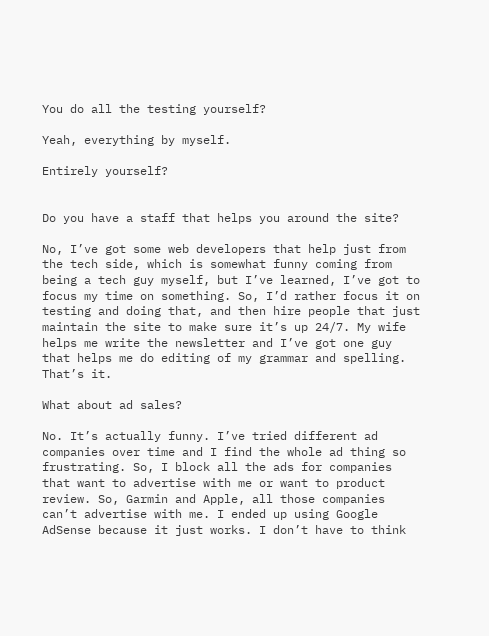You do all the testing yourself?

Yeah, everything by myself.

Entirely yourself?


Do you have a staff that helps you around the site?

No, I’ve got some web developers that help just from the tech side, which is somewhat funny coming from being a tech guy myself, but I’ve learned, I’ve got to focus my time on something. So, I’d rather focus it on testing and doing that, and then hire people that just maintain the site to make sure it’s up 24/7. My wife helps me write the newsletter and I’ve got one guy that helps me do editing of my grammar and spelling. That’s it.

What about ad sales?

No. It’s actually funny. I’ve tried different ad companies over time and I find the whole ad thing so frustrating. So, I block all the ads for companies that want to advertise with me or want to product review. So, Garmin and Apple, all those companies can’t advertise with me. I ended up using Google AdSense because it just works. I don’t have to think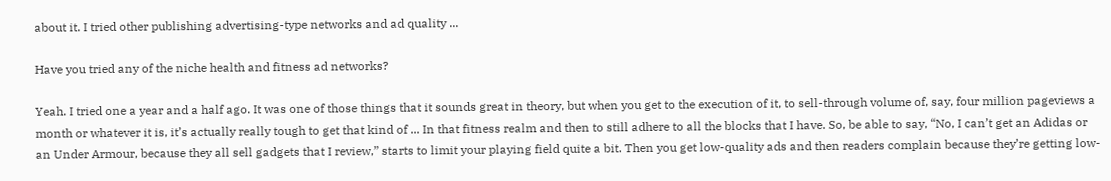about it. I tried other publishing advertising-type networks and ad quality ...

Have you tried any of the niche health and fitness ad networks?

Yeah. I tried one a year and a half ago. It was one of those things that it sounds great in theory, but when you get to the execution of it, to sell-through volume of, say, four million pageviews a month or whatever it is, it’s actually really tough to get that kind of ... In that fitness realm and then to still adhere to all the blocks that I have. So, be able to say, “No, I can’t get an Adidas or an Under Armour, because they all sell gadgets that I review,” starts to limit your playing field quite a bit. Then you get low-quality ads and then readers complain because they’re getting low-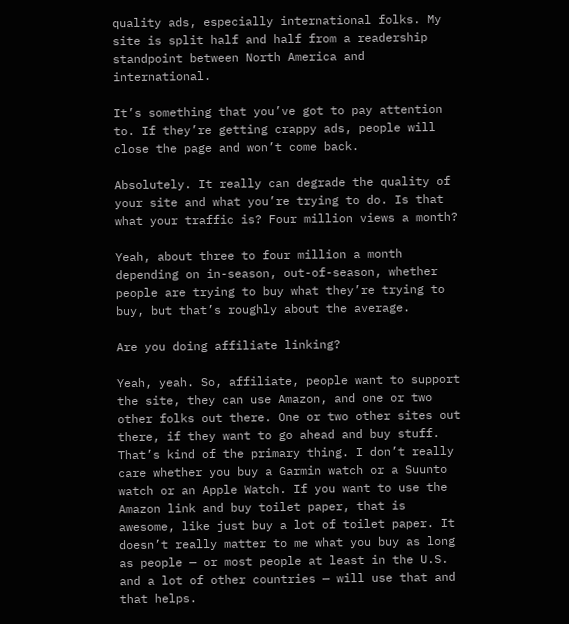quality ads, especially international folks. My site is split half and half from a readership standpoint between North America and international.

It’s something that you’ve got to pay attention to. If they’re getting crappy ads, people will close the page and won’t come back.

Absolutely. It really can degrade the quality of your site and what you’re trying to do. Is that what your traffic is? Four million views a month?

Yeah, about three to four million a month depending on in-season, out-of-season, whether people are trying to buy what they’re trying to buy, but that’s roughly about the average.

Are you doing affiliate linking?

Yeah, yeah. So, affiliate, people want to support the site, they can use Amazon, and one or two other folks out there. One or two other sites out there, if they want to go ahead and buy stuff. That’s kind of the primary thing. I don’t really care whether you buy a Garmin watch or a Suunto watch or an Apple Watch. If you want to use the Amazon link and buy toilet paper, that is awesome, like just buy a lot of toilet paper. It doesn’t really matter to me what you buy as long as people — or most people at least in the U.S. and a lot of other countries — will use that and that helps.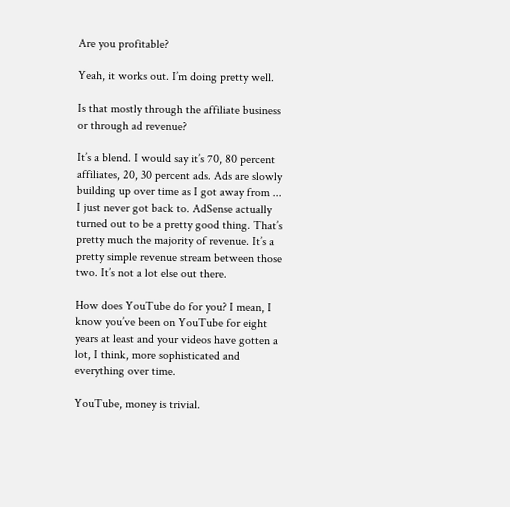Are you profitable?

Yeah, it works out. I’m doing pretty well.

Is that mostly through the affiliate business or through ad revenue?

It’s a blend. I would say it’s 70, 80 percent affiliates, 20, 30 percent ads. Ads are slowly building up over time as I got away from ... I just never got back to. AdSense actually turned out to be a pretty good thing. That’s pretty much the majority of revenue. It’s a pretty simple revenue stream between those two. It’s not a lot else out there.

How does YouTube do for you? I mean, I know you’ve been on YouTube for eight years at least and your videos have gotten a lot, I think, more sophisticated and everything over time.

YouTube, money is trivial.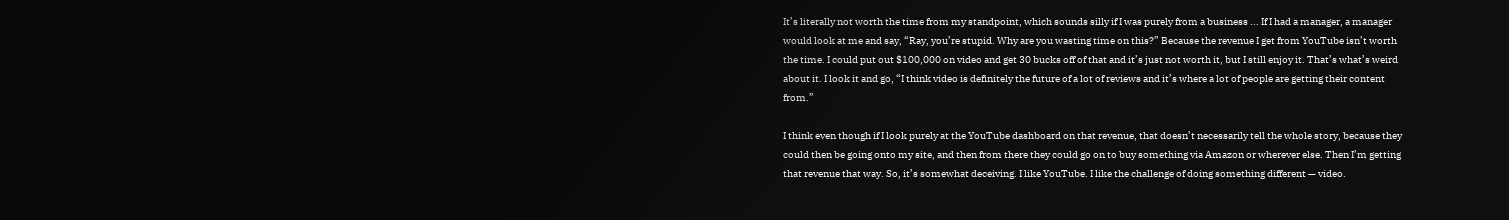It’s literally not worth the time from my standpoint, which sounds silly if I was purely from a business ... If I had a manager, a manager would look at me and say, “Ray, you’re stupid. Why are you wasting time on this?” Because the revenue I get from YouTube isn’t worth the time. I could put out $100,000 on video and get 30 bucks off of that and it’s just not worth it, but I still enjoy it. That’s what’s weird about it. I look it and go, “I think video is definitely the future of a lot of reviews and it’s where a lot of people are getting their content from.”

I think even though if I look purely at the YouTube dashboard on that revenue, that doesn’t necessarily tell the whole story, because they could then be going onto my site, and then from there they could go on to buy something via Amazon or wherever else. Then I’m getting that revenue that way. So, it’s somewhat deceiving. I like YouTube. I like the challenge of doing something different — video.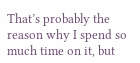That’s probably the reason why I spend so much time on it, but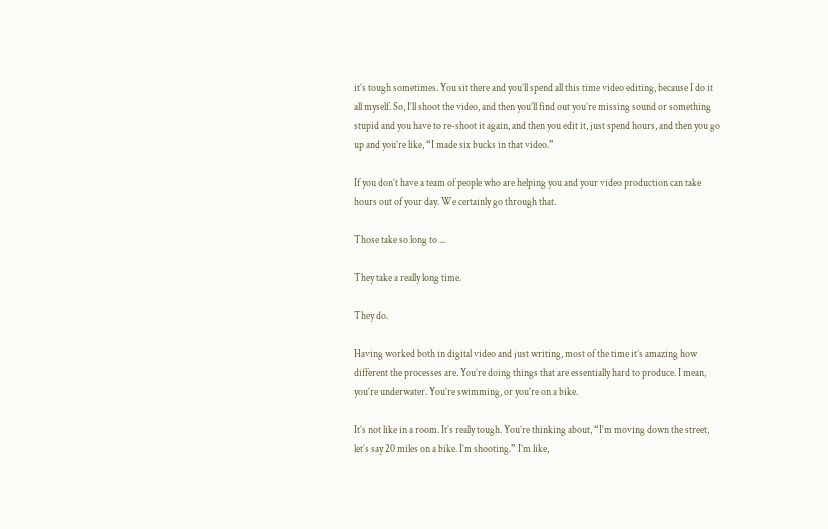it’s tough sometimes. You sit there and you’ll spend all this time video editing, because I do it all myself. So, I’ll shoot the video, and then you’ll find out you’re missing sound or something stupid and you have to re-shoot it again, and then you edit it, just spend hours, and then you go up and you’re like, “I made six bucks in that video.”

If you don’t have a team of people who are helping you and your video production can take hours out of your day. We certainly go through that.

Those take so long to ...

They take a really long time.

They do.

Having worked both in digital video and just writing, most of the time it’s amazing how different the processes are. You’re doing things that are essentially hard to produce. I mean, you’re underwater. You’re swimming, or you’re on a bike.

It’s not like in a room. It’s really tough. You’re thinking about, “I’m moving down the street, let’s say 20 miles on a bike. I’m shooting.” I’m like,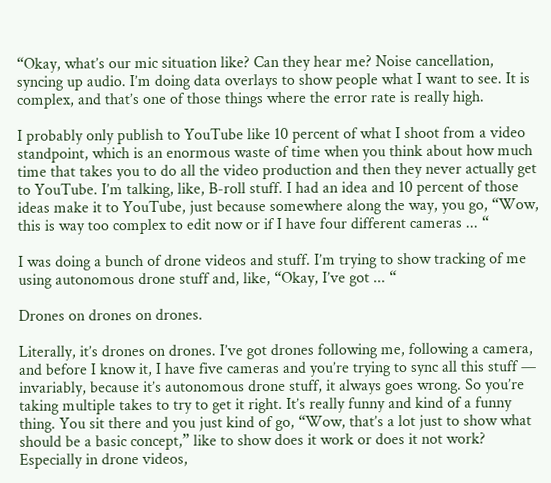“Okay, what’s our mic situation like? Can they hear me? Noise cancellation, syncing up audio. I’m doing data overlays to show people what I want to see. It is complex, and that’s one of those things where the error rate is really high.

I probably only publish to YouTube like 10 percent of what I shoot from a video standpoint, which is an enormous waste of time when you think about how much time that takes you to do all the video production and then they never actually get to YouTube. I’m talking, like, B-roll stuff. I had an idea and 10 percent of those ideas make it to YouTube, just because somewhere along the way, you go, “Wow, this is way too complex to edit now or if I have four different cameras ... “

I was doing a bunch of drone videos and stuff. I’m trying to show tracking of me using autonomous drone stuff and, like, “Okay, I’ve got ... “

Drones on drones on drones.

Literally, it’s drones on drones. I’ve got drones following me, following a camera, and before I know it, I have five cameras and you’re trying to sync all this stuff — invariably, because it’s autonomous drone stuff, it always goes wrong. So you’re taking multiple takes to try to get it right. It’s really funny and kind of a funny thing. You sit there and you just kind of go, “Wow, that’s a lot just to show what should be a basic concept,” like to show does it work or does it not work? Especially in drone videos,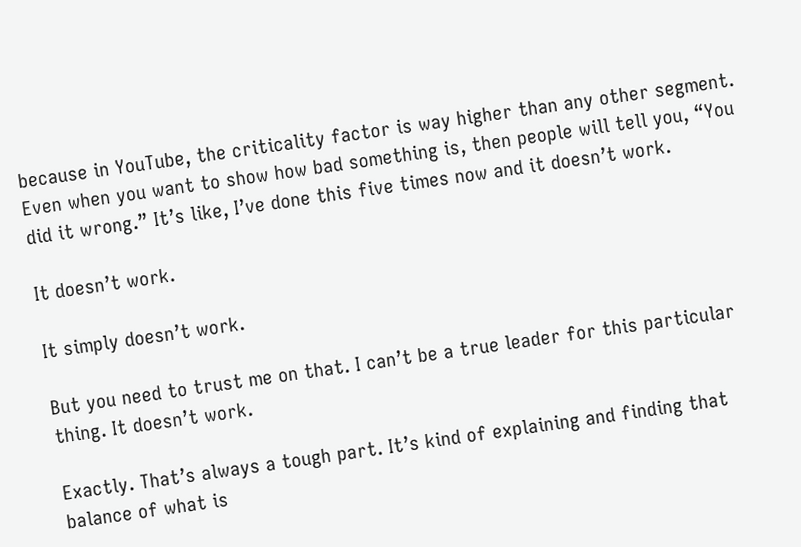because in YouTube, the criticality factor is way higher than any other segment. Even when you want to show how bad something is, then people will tell you, “You did it wrong.” It’s like, I’ve done this five times now and it doesn’t work.

It doesn’t work.

It simply doesn’t work.

But you need to trust me on that. I can’t be a true leader for this particular thing. It doesn’t work.

Exactly. That’s always a tough part. It’s kind of explaining and finding that balance of what is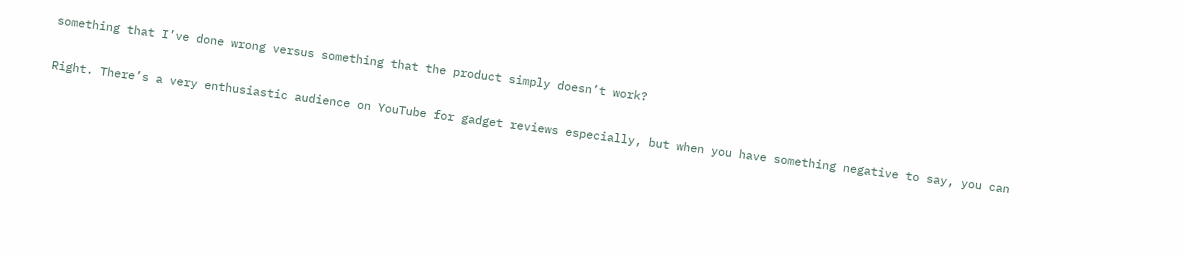something that I’ve done wrong versus something that the product simply doesn’t work?

Right. There’s a very enthusiastic audience on YouTube for gadget reviews especially, but when you have something negative to say, you can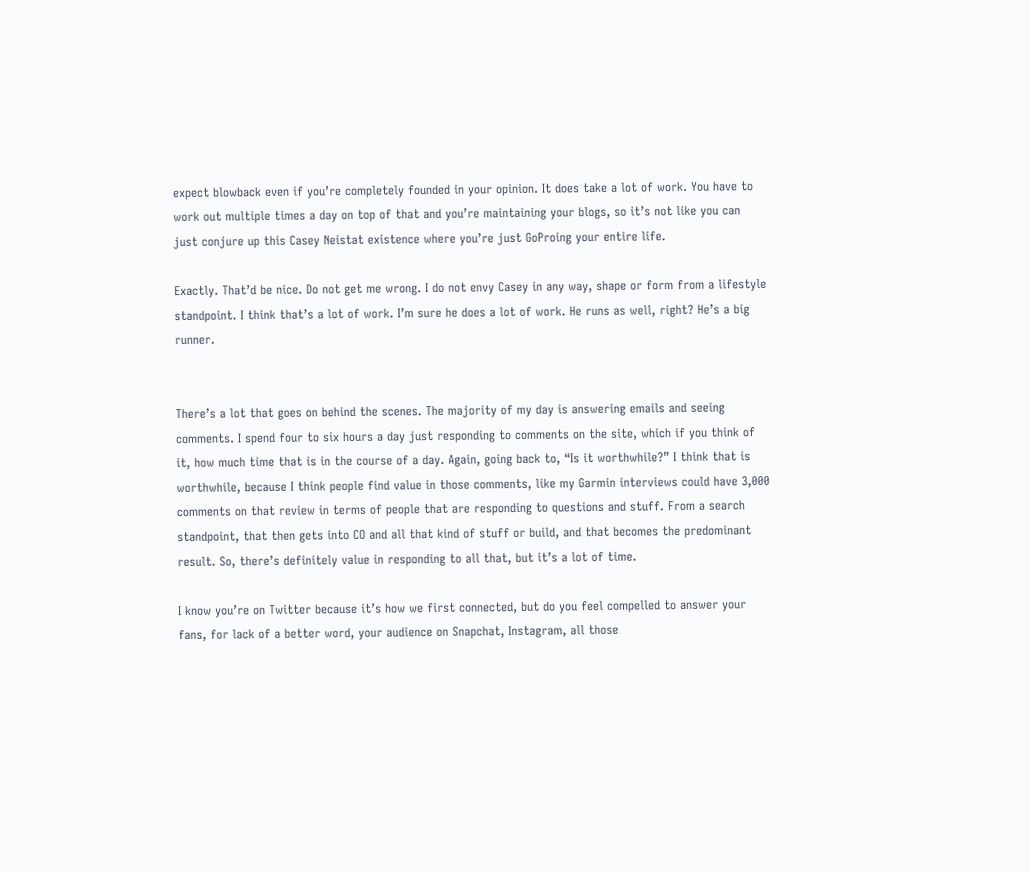expect blowback even if you’re completely founded in your opinion. It does take a lot of work. You have to work out multiple times a day on top of that and you’re maintaining your blogs, so it’s not like you can just conjure up this Casey Neistat existence where you’re just GoProing your entire life.

Exactly. That’d be nice. Do not get me wrong. I do not envy Casey in any way, shape or form from a lifestyle standpoint. I think that’s a lot of work. I’m sure he does a lot of work. He runs as well, right? He’s a big runner.


There’s a lot that goes on behind the scenes. The majority of my day is answering emails and seeing comments. I spend four to six hours a day just responding to comments on the site, which if you think of it, how much time that is in the course of a day. Again, going back to, “Is it worthwhile?” I think that is worthwhile, because I think people find value in those comments, like my Garmin interviews could have 3,000 comments on that review in terms of people that are responding to questions and stuff. From a search standpoint, that then gets into CO and all that kind of stuff or build, and that becomes the predominant result. So, there’s definitely value in responding to all that, but it’s a lot of time.

I know you’re on Twitter because it’s how we first connected, but do you feel compelled to answer your fans, for lack of a better word, your audience on Snapchat, Instagram, all those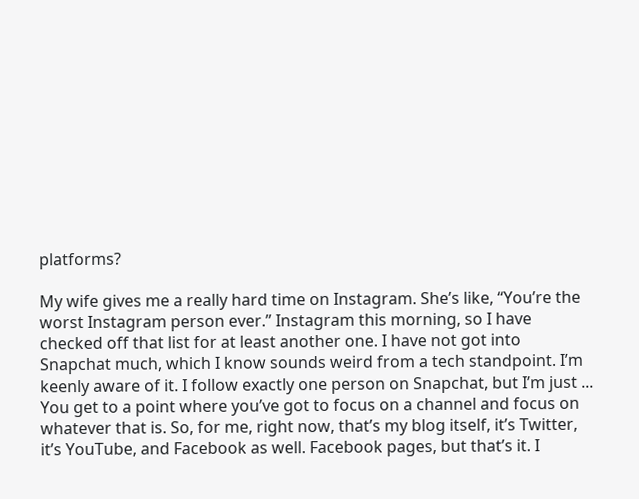platforms?

My wife gives me a really hard time on Instagram. She’s like, “You’re the worst Instagram person ever.” Instagram this morning, so I have checked off that list for at least another one. I have not got into Snapchat much, which I know sounds weird from a tech standpoint. I’m keenly aware of it. I follow exactly one person on Snapchat, but I’m just ... You get to a point where you’ve got to focus on a channel and focus on whatever that is. So, for me, right now, that’s my blog itself, it’s Twitter, it’s YouTube, and Facebook as well. Facebook pages, but that’s it. I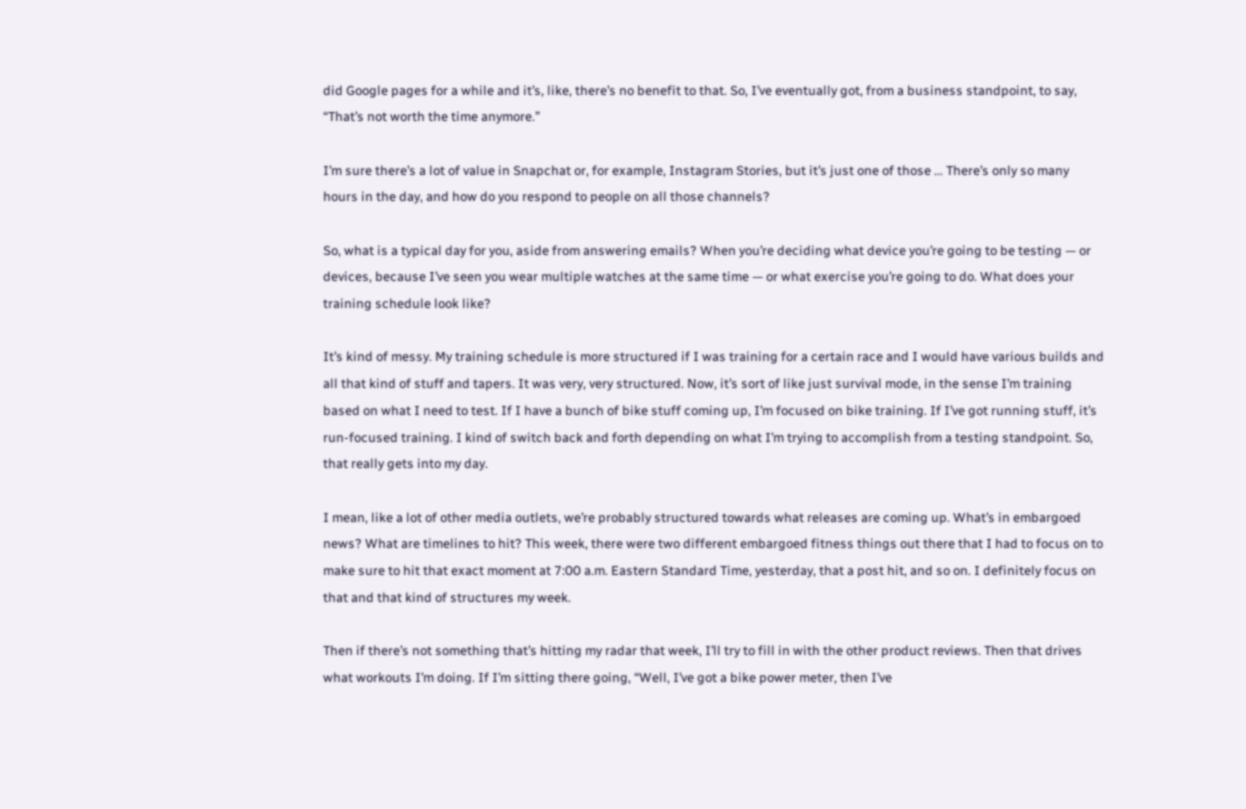did Google pages for a while and it’s, like, there’s no benefit to that. So, I’ve eventually got, from a business standpoint, to say, “That’s not worth the time anymore.”

I’m sure there’s a lot of value in Snapchat or, for example, Instagram Stories, but it’s just one of those ... There’s only so many hours in the day, and how do you respond to people on all those channels?

So, what is a typical day for you, aside from answering emails? When you’re deciding what device you’re going to be testing — or devices, because I’ve seen you wear multiple watches at the same time — or what exercise you’re going to do. What does your training schedule look like?

It’s kind of messy. My training schedule is more structured if I was training for a certain race and I would have various builds and all that kind of stuff and tapers. It was very, very structured. Now, it’s sort of like just survival mode, in the sense I’m training based on what I need to test. If I have a bunch of bike stuff coming up, I’m focused on bike training. If I’ve got running stuff, it’s run-focused training. I kind of switch back and forth depending on what I’m trying to accomplish from a testing standpoint. So, that really gets into my day.

I mean, like a lot of other media outlets, we’re probably structured towards what releases are coming up. What’s in embargoed news? What are timelines to hit? This week, there were two different embargoed fitness things out there that I had to focus on to make sure to hit that exact moment at 7:00 a.m. Eastern Standard Time, yesterday, that a post hit, and so on. I definitely focus on that and that kind of structures my week.

Then if there’s not something that’s hitting my radar that week, I’ll try to fill in with the other product reviews. Then that drives what workouts I’m doing. If I’m sitting there going, “Well, I’ve got a bike power meter, then I’ve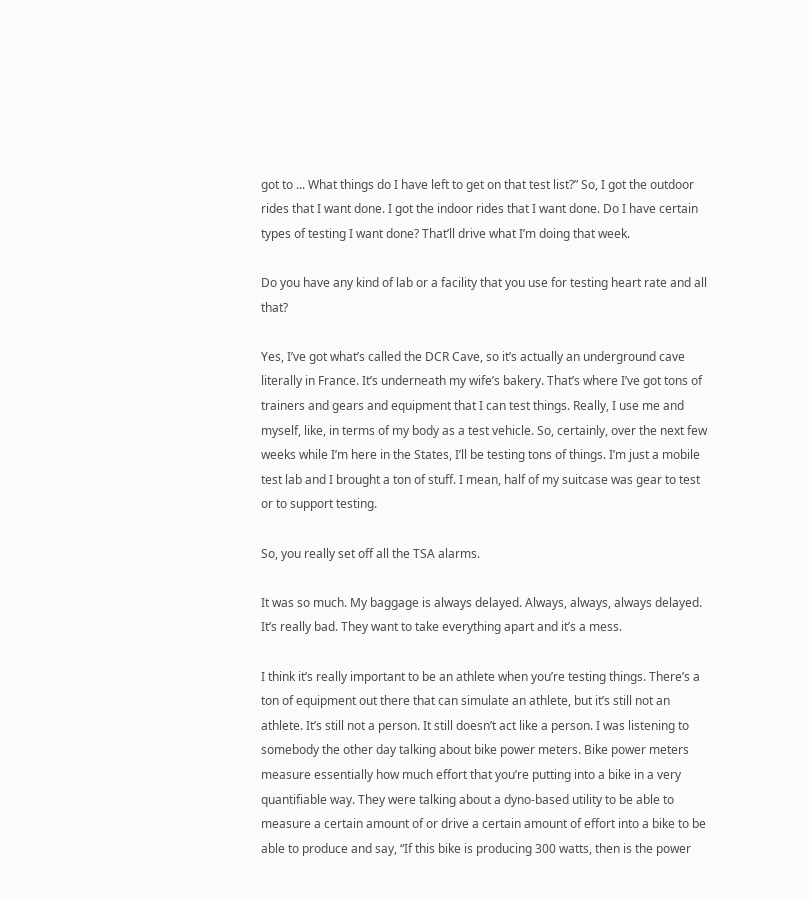got to ... What things do I have left to get on that test list?” So, I got the outdoor rides that I want done. I got the indoor rides that I want done. Do I have certain types of testing I want done? That’ll drive what I’m doing that week.

Do you have any kind of lab or a facility that you use for testing heart rate and all that?

Yes, I’ve got what’s called the DCR Cave, so it’s actually an underground cave literally in France. It’s underneath my wife’s bakery. That’s where I’ve got tons of trainers and gears and equipment that I can test things. Really, I use me and myself, like, in terms of my body as a test vehicle. So, certainly, over the next few weeks while I’m here in the States, I’ll be testing tons of things. I’m just a mobile test lab and I brought a ton of stuff. I mean, half of my suitcase was gear to test or to support testing.

So, you really set off all the TSA alarms.

It was so much. My baggage is always delayed. Always, always, always delayed. It’s really bad. They want to take everything apart and it’s a mess.

I think it’s really important to be an athlete when you’re testing things. There’s a ton of equipment out there that can simulate an athlete, but it’s still not an athlete. It’s still not a person. It still doesn’t act like a person. I was listening to somebody the other day talking about bike power meters. Bike power meters measure essentially how much effort that you’re putting into a bike in a very quantifiable way. They were talking about a dyno-based utility to be able to measure a certain amount of or drive a certain amount of effort into a bike to be able to produce and say, “If this bike is producing 300 watts, then is the power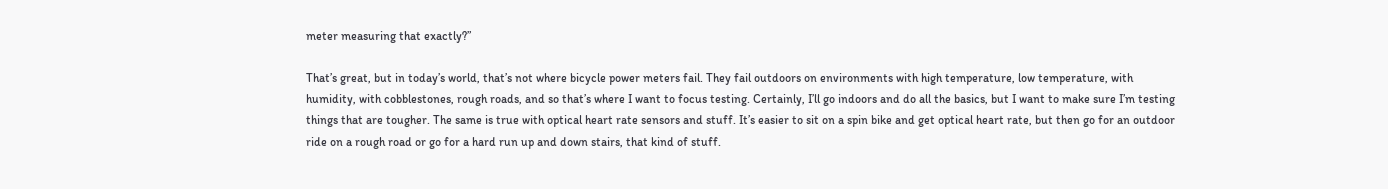meter measuring that exactly?”

That’s great, but in today’s world, that’s not where bicycle power meters fail. They fail outdoors on environments with high temperature, low temperature, with humidity, with cobblestones, rough roads, and so that’s where I want to focus testing. Certainly, I’ll go indoors and do all the basics, but I want to make sure I’m testing things that are tougher. The same is true with optical heart rate sensors and stuff. It’s easier to sit on a spin bike and get optical heart rate, but then go for an outdoor ride on a rough road or go for a hard run up and down stairs, that kind of stuff.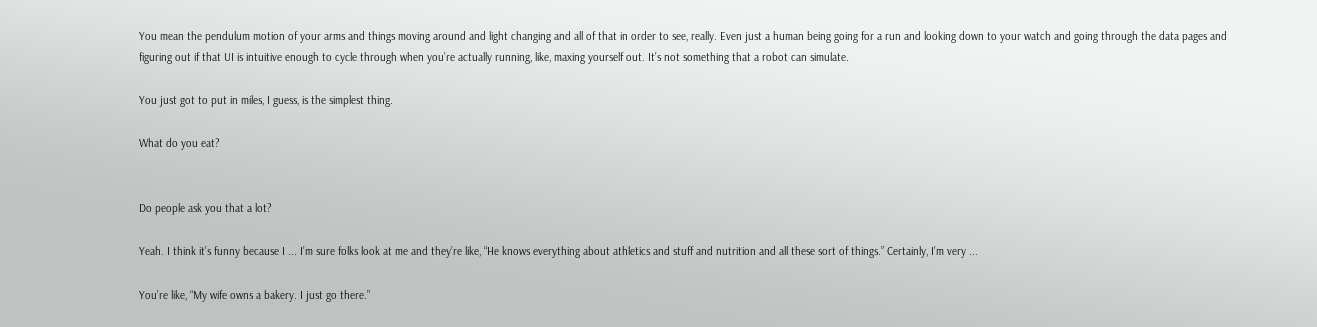You mean the pendulum motion of your arms and things moving around and light changing and all of that in order to see, really. Even just a human being going for a run and looking down to your watch and going through the data pages and figuring out if that UI is intuitive enough to cycle through when you’re actually running, like, maxing yourself out. It’s not something that a robot can simulate.

You just got to put in miles, I guess, is the simplest thing.

What do you eat?


Do people ask you that a lot?

Yeah. I think it’s funny because I ... I’m sure folks look at me and they’re like, “He knows everything about athletics and stuff and nutrition and all these sort of things.” Certainly, I’m very ...

You’re like, “My wife owns a bakery. I just go there.”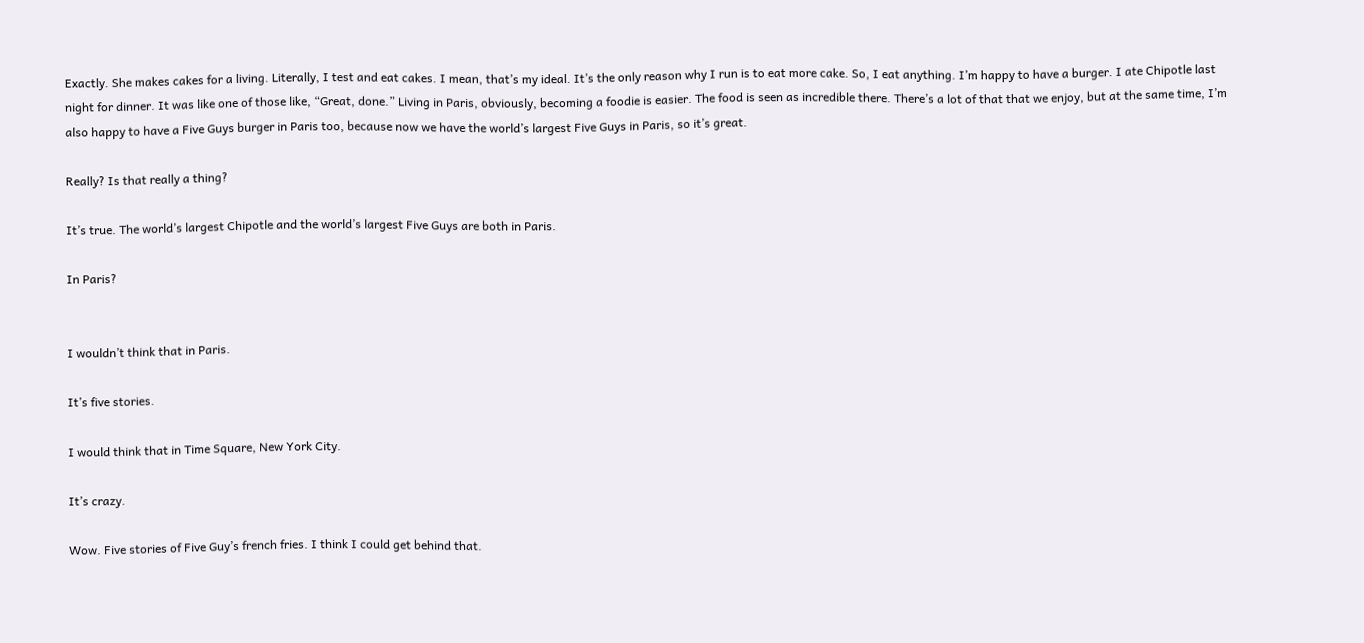Exactly. She makes cakes for a living. Literally, I test and eat cakes. I mean, that’s my ideal. It’s the only reason why I run is to eat more cake. So, I eat anything. I’m happy to have a burger. I ate Chipotle last night for dinner. It was like one of those like, “Great, done.” Living in Paris, obviously, becoming a foodie is easier. The food is seen as incredible there. There’s a lot of that that we enjoy, but at the same time, I’m also happy to have a Five Guys burger in Paris too, because now we have the world’s largest Five Guys in Paris, so it’s great.

Really? Is that really a thing?

It’s true. The world’s largest Chipotle and the world’s largest Five Guys are both in Paris.

In Paris?


I wouldn’t think that in Paris.

It’s five stories.

I would think that in Time Square, New York City.

It’s crazy.

Wow. Five stories of Five Guy’s french fries. I think I could get behind that.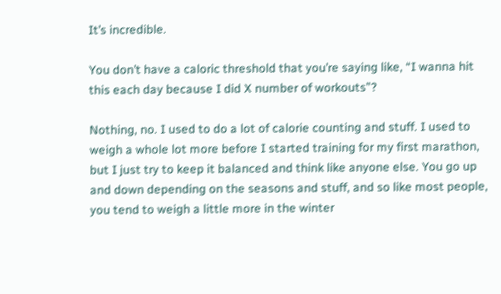It’s incredible.

You don’t have a caloric threshold that you’re saying like, “I wanna hit this each day because I did X number of workouts”?

Nothing, no. I used to do a lot of calorie counting and stuff. I used to weigh a whole lot more before I started training for my first marathon, but I just try to keep it balanced and think like anyone else. You go up and down depending on the seasons and stuff, and so like most people, you tend to weigh a little more in the winter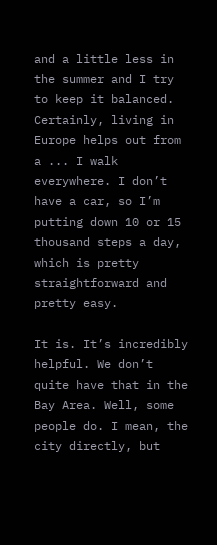and a little less in the summer and I try to keep it balanced. Certainly, living in Europe helps out from a ... I walk everywhere. I don’t have a car, so I’m putting down 10 or 15 thousand steps a day, which is pretty straightforward and pretty easy.

It is. It’s incredibly helpful. We don’t quite have that in the Bay Area. Well, some people do. I mean, the city directly, but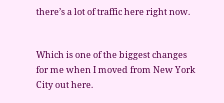there’s a lot of traffic here right now.


Which is one of the biggest changes for me when I moved from New York City out here.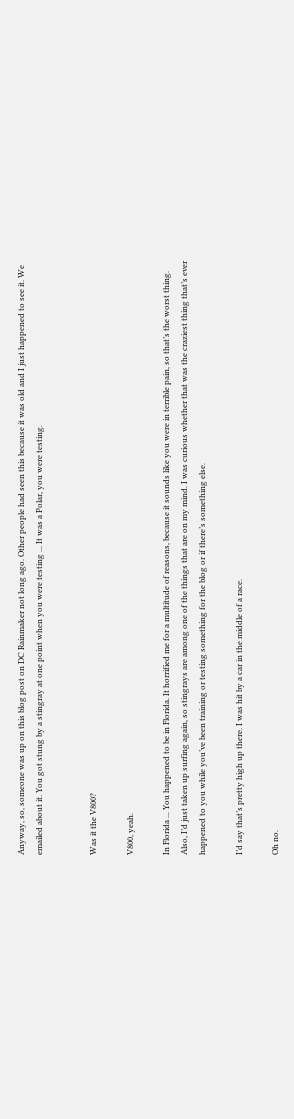Anyway, so, someone was up on this blog post on DC Rainmaker not long ago. Other people had seen this because it was old and I just happened to see it. We emailed about it. You got stung by a stingray at one point when you were testing ... It was a Polar, you were testing.


Was it the V800?

V800, yeah.

In Florida ... You happened to be in Florida. It horrified me for a multitude of reasons, because it sounds like you were in terrible pain, so that’s the worst thing. Also, I’d just taken up surfing again, so stingrays are among one of the things that are on my mind. I was curious whether that was the craziest thing that’s ever happened to you while you’ve been training or testing something for the blog or if there’s something else.

I’d say that’s pretty high up there. I was hit by a car in the middle of a race.

Oh no.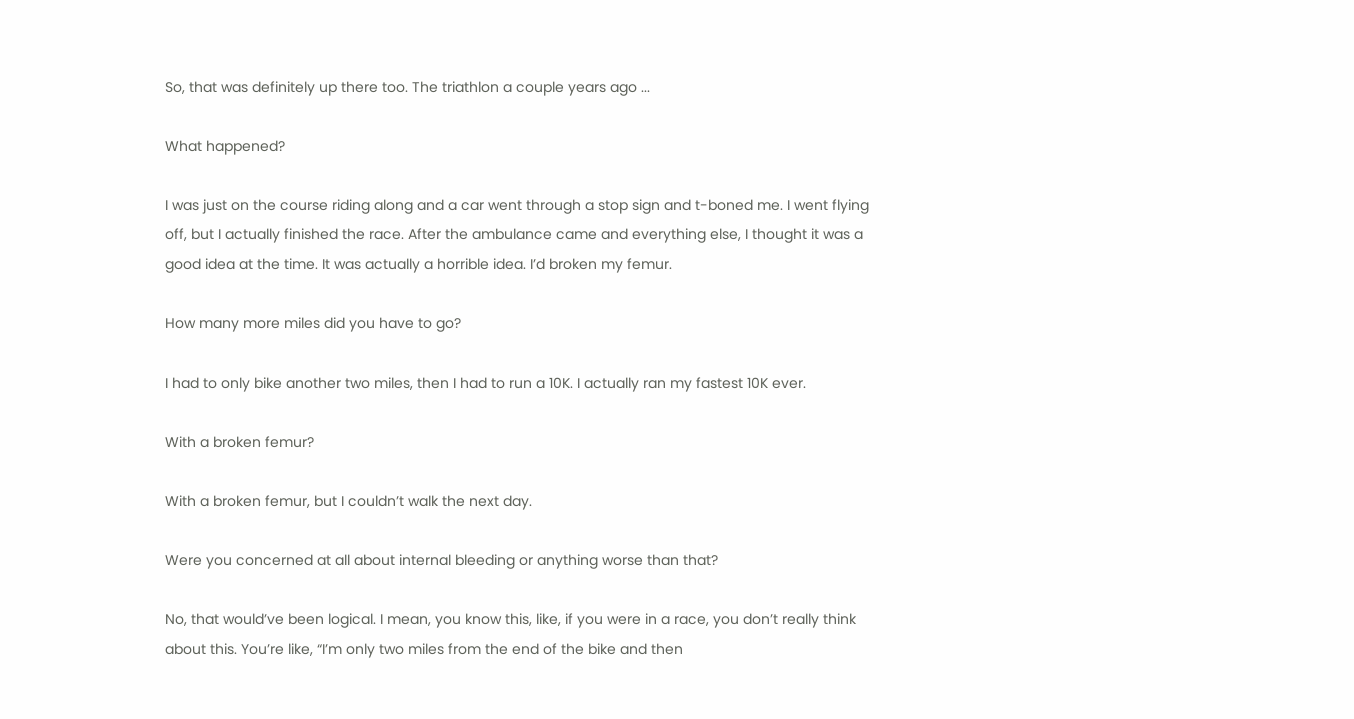So, that was definitely up there too. The triathlon a couple years ago ...

What happened?

I was just on the course riding along and a car went through a stop sign and t-boned me. I went flying off, but I actually finished the race. After the ambulance came and everything else, I thought it was a good idea at the time. It was actually a horrible idea. I’d broken my femur.

How many more miles did you have to go?

I had to only bike another two miles, then I had to run a 10K. I actually ran my fastest 10K ever.

With a broken femur?

With a broken femur, but I couldn’t walk the next day.

Were you concerned at all about internal bleeding or anything worse than that?

No, that would’ve been logical. I mean, you know this, like, if you were in a race, you don’t really think about this. You’re like, “I’m only two miles from the end of the bike and then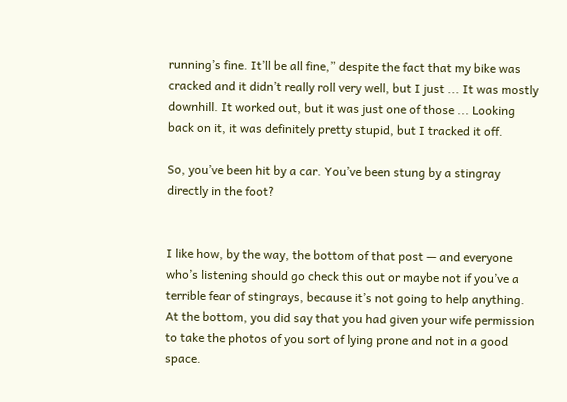running’s fine. It’ll be all fine,” despite the fact that my bike was cracked and it didn’t really roll very well, but I just ... It was mostly downhill. It worked out, but it was just one of those ... Looking back on it, it was definitely pretty stupid, but I tracked it off.

So, you’ve been hit by a car. You’ve been stung by a stingray directly in the foot?


I like how, by the way, the bottom of that post — and everyone who’s listening should go check this out or maybe not if you’ve a terrible fear of stingrays, because it’s not going to help anything. At the bottom, you did say that you had given your wife permission to take the photos of you sort of lying prone and not in a good space.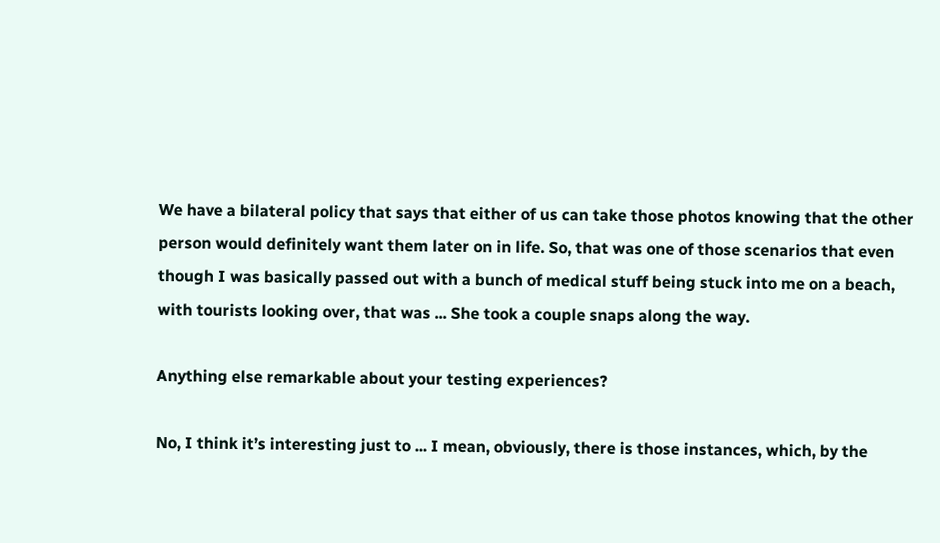We have a bilateral policy that says that either of us can take those photos knowing that the other person would definitely want them later on in life. So, that was one of those scenarios that even though I was basically passed out with a bunch of medical stuff being stuck into me on a beach, with tourists looking over, that was ... She took a couple snaps along the way.

Anything else remarkable about your testing experiences?

No, I think it’s interesting just to ... I mean, obviously, there is those instances, which, by the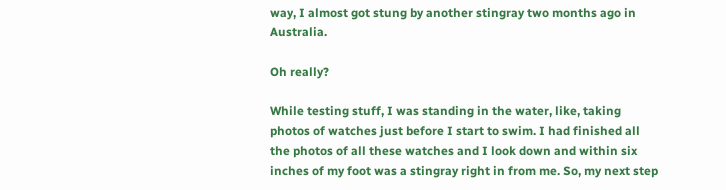way, I almost got stung by another stingray two months ago in Australia.

Oh really?

While testing stuff, I was standing in the water, like, taking photos of watches just before I start to swim. I had finished all the photos of all these watches and I look down and within six inches of my foot was a stingray right in from me. So, my next step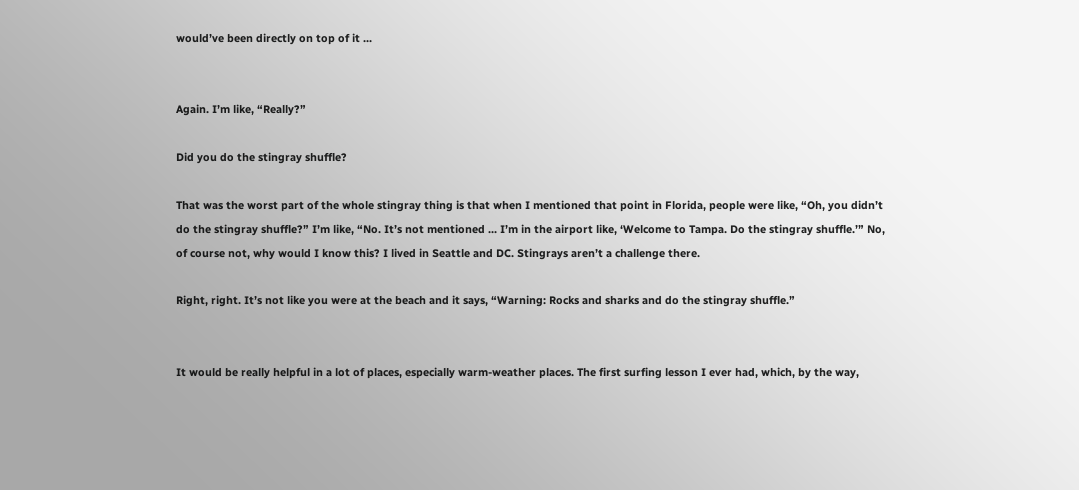would’ve been directly on top of it ...


Again. I’m like, “Really?”

Did you do the stingray shuffle?

That was the worst part of the whole stingray thing is that when I mentioned that point in Florida, people were like, “Oh, you didn’t do the stingray shuffle?” I’m like, “No. It’s not mentioned ... I’m in the airport like, ‘Welcome to Tampa. Do the stingray shuffle.’” No, of course not, why would I know this? I lived in Seattle and DC. Stingrays aren’t a challenge there.

Right, right. It’s not like you were at the beach and it says, “Warning: Rocks and sharks and do the stingray shuffle.”


It would be really helpful in a lot of places, especially warm-weather places. The first surfing lesson I ever had, which, by the way,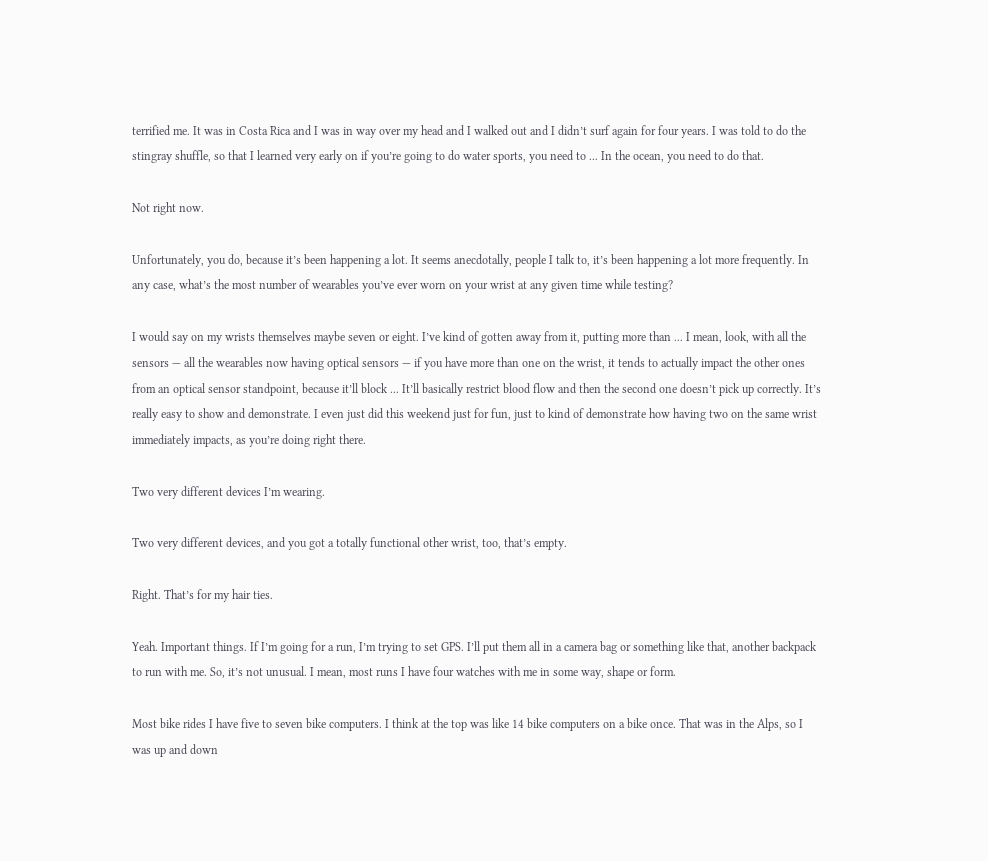terrified me. It was in Costa Rica and I was in way over my head and I walked out and I didn’t surf again for four years. I was told to do the stingray shuffle, so that I learned very early on if you’re going to do water sports, you need to ... In the ocean, you need to do that.

Not right now.

Unfortunately, you do, because it’s been happening a lot. It seems anecdotally, people I talk to, it’s been happening a lot more frequently. In any case, what’s the most number of wearables you’ve ever worn on your wrist at any given time while testing?

I would say on my wrists themselves maybe seven or eight. I’ve kind of gotten away from it, putting more than ... I mean, look, with all the sensors — all the wearables now having optical sensors — if you have more than one on the wrist, it tends to actually impact the other ones from an optical sensor standpoint, because it’ll block ... It’ll basically restrict blood flow and then the second one doesn’t pick up correctly. It’s really easy to show and demonstrate. I even just did this weekend just for fun, just to kind of demonstrate how having two on the same wrist immediately impacts, as you’re doing right there.

Two very different devices I’m wearing.

Two very different devices, and you got a totally functional other wrist, too, that’s empty.

Right. That’s for my hair ties.

Yeah. Important things. If I’m going for a run, I’m trying to set GPS. I’ll put them all in a camera bag or something like that, another backpack to run with me. So, it’s not unusual. I mean, most runs I have four watches with me in some way, shape or form.

Most bike rides I have five to seven bike computers. I think at the top was like 14 bike computers on a bike once. That was in the Alps, so I was up and down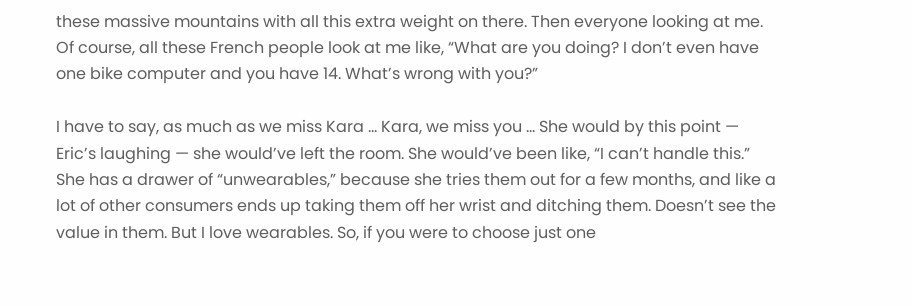these massive mountains with all this extra weight on there. Then everyone looking at me. Of course, all these French people look at me like, “What are you doing? I don’t even have one bike computer and you have 14. What’s wrong with you?”

I have to say, as much as we miss Kara ... Kara, we miss you ... She would by this point — Eric’s laughing — she would’ve left the room. She would’ve been like, “I can’t handle this.” She has a drawer of “unwearables,” because she tries them out for a few months, and like a lot of other consumers ends up taking them off her wrist and ditching them. Doesn’t see the value in them. But I love wearables. So, if you were to choose just one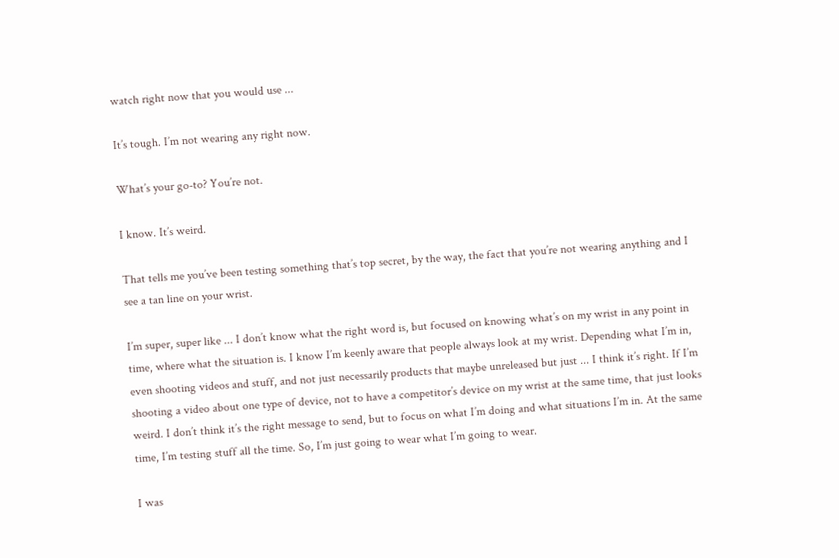watch right now that you would use ...

It’s tough. I’m not wearing any right now.

What’s your go-to? You’re not.

I know. It’s weird.

That tells me you’ve been testing something that’s top secret, by the way, the fact that you’re not wearing anything and I see a tan line on your wrist.

I’m super, super like ... I don’t know what the right word is, but focused on knowing what’s on my wrist in any point in time, where what the situation is. I know I’m keenly aware that people always look at my wrist. Depending what I’m in, even shooting videos and stuff, and not just necessarily products that maybe unreleased but just ... I think it’s right. If I’m shooting a video about one type of device, not to have a competitor’s device on my wrist at the same time, that just looks weird. I don’t think it’s the right message to send, but to focus on what I’m doing and what situations I’m in. At the same time, I’m testing stuff all the time. So, I’m just going to wear what I’m going to wear.

I was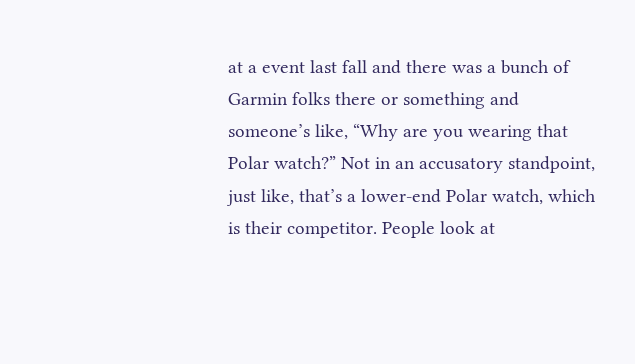at a event last fall and there was a bunch of Garmin folks there or something and someone’s like, “Why are you wearing that Polar watch?” Not in an accusatory standpoint, just like, that’s a lower-end Polar watch, which is their competitor. People look at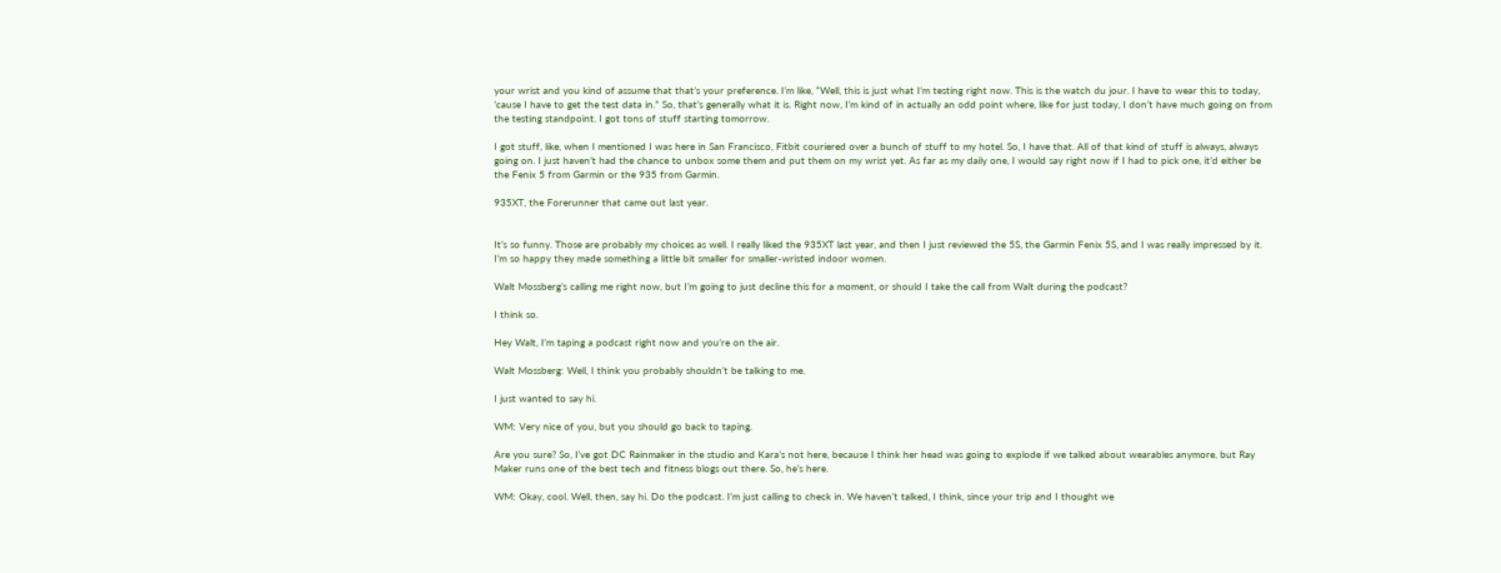your wrist and you kind of assume that that’s your preference. I’m like, “Well, this is just what I’m testing right now. This is the watch du jour. I have to wear this to today, ’cause I have to get the test data in.” So, that’s generally what it is. Right now, I’m kind of in actually an odd point where, like for just today, I don’t have much going on from the testing standpoint. I got tons of stuff starting tomorrow.

I got stuff, like, when I mentioned I was here in San Francisco, Fitbit couriered over a bunch of stuff to my hotel. So, I have that. All of that kind of stuff is always, always going on. I just haven’t had the chance to unbox some them and put them on my wrist yet. As far as my daily one, I would say right now if I had to pick one, it’d either be the Fenix 5 from Garmin or the 935 from Garmin.

935XT, the Forerunner that came out last year.


It’s so funny. Those are probably my choices as well. I really liked the 935XT last year, and then I just reviewed the 5S, the Garmin Fenix 5S, and I was really impressed by it. I’m so happy they made something a little bit smaller for smaller-wristed indoor women.

Walt Mossberg’s calling me right now, but I’m going to just decline this for a moment, or should I take the call from Walt during the podcast?

I think so.

Hey Walt, I’m taping a podcast right now and you’re on the air.

Walt Mossberg: Well, I think you probably shouldn’t be talking to me.

I just wanted to say hi.

WM: Very nice of you, but you should go back to taping.

Are you sure? So, I’ve got DC Rainmaker in the studio and Kara’s not here, because I think her head was going to explode if we talked about wearables anymore, but Ray Maker runs one of the best tech and fitness blogs out there. So, he’s here.

WM: Okay, cool. Well, then, say hi. Do the podcast. I’m just calling to check in. We haven’t talked, I think, since your trip and I thought we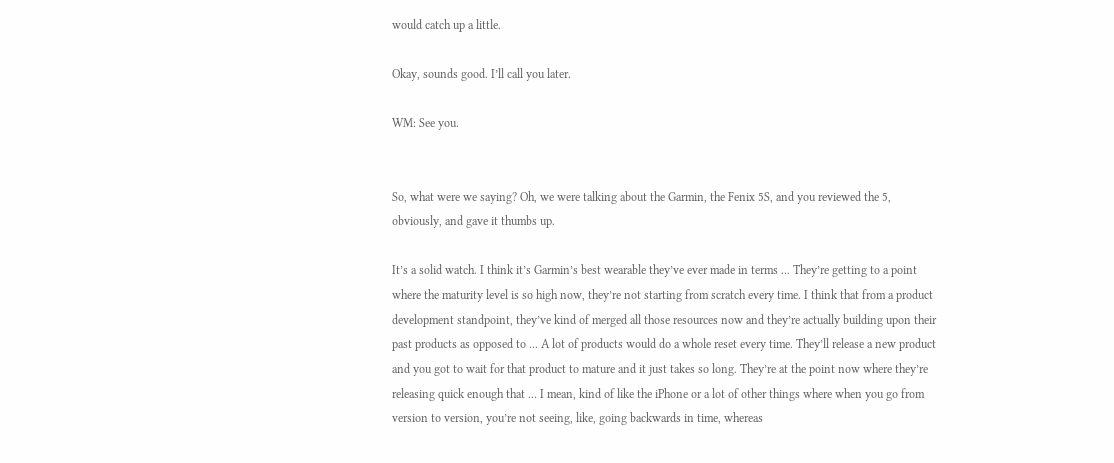would catch up a little.

Okay, sounds good. I’ll call you later.

WM: See you.


So, what were we saying? Oh, we were talking about the Garmin, the Fenix 5S, and you reviewed the 5, obviously, and gave it thumbs up.

It’s a solid watch. I think it’s Garmin’s best wearable they’ve ever made in terms ... They’re getting to a point where the maturity level is so high now, they’re not starting from scratch every time. I think that from a product development standpoint, they’ve kind of merged all those resources now and they’re actually building upon their past products as opposed to ... A lot of products would do a whole reset every time. They’ll release a new product and you got to wait for that product to mature and it just takes so long. They’re at the point now where they’re releasing quick enough that ... I mean, kind of like the iPhone or a lot of other things where when you go from version to version, you’re not seeing, like, going backwards in time, whereas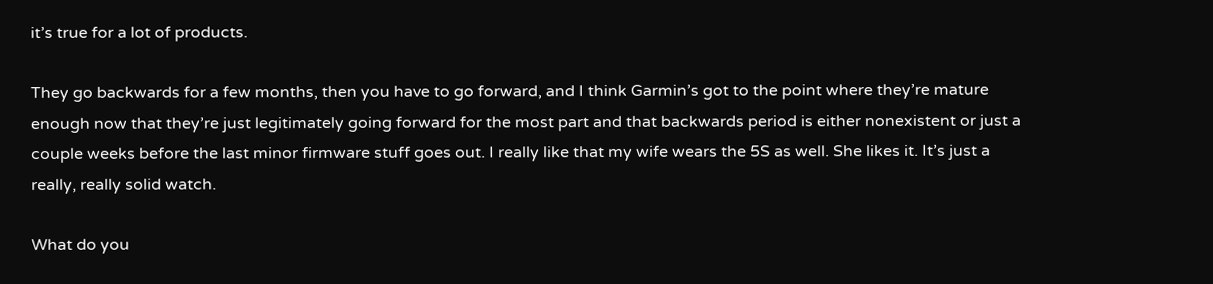it’s true for a lot of products.

They go backwards for a few months, then you have to go forward, and I think Garmin’s got to the point where they’re mature enough now that they’re just legitimately going forward for the most part and that backwards period is either nonexistent or just a couple weeks before the last minor firmware stuff goes out. I really like that my wife wears the 5S as well. She likes it. It’s just a really, really solid watch.

What do you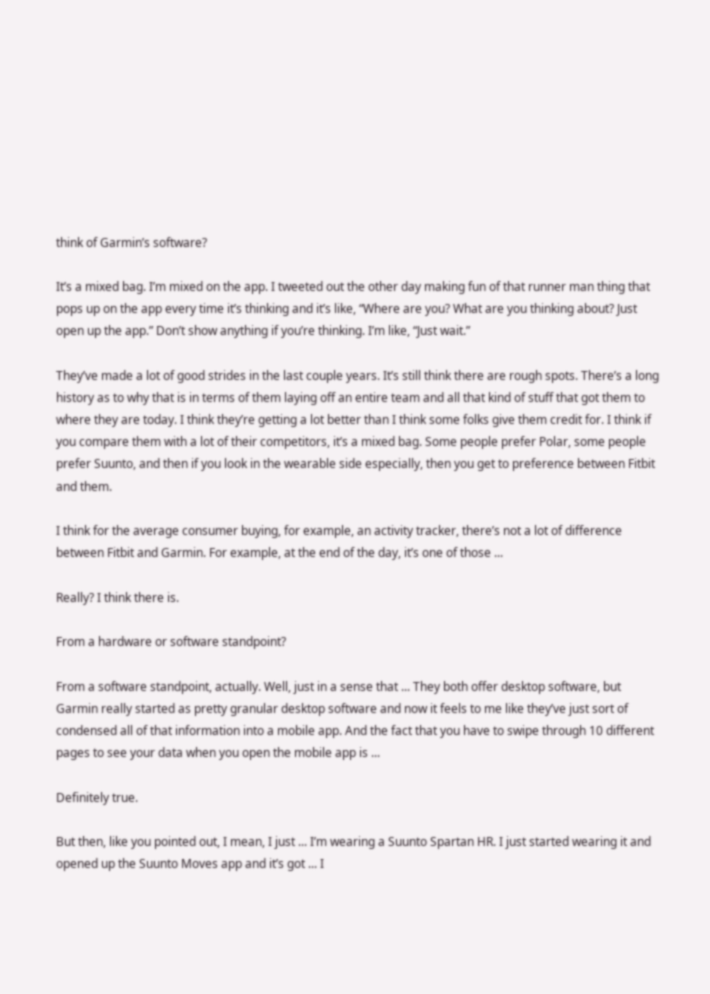think of Garmin’s software?

It’s a mixed bag. I’m mixed on the app. I tweeted out the other day making fun of that runner man thing that pops up on the app every time it’s thinking and it’s like, “Where are you? What are you thinking about? Just open up the app.” Don’t show anything if you’re thinking. I’m like, “Just wait.”

They’ve made a lot of good strides in the last couple years. It’s still think there are rough spots. There’s a long history as to why that is in terms of them laying off an entire team and all that kind of stuff that got them to where they are today. I think they’re getting a lot better than I think some folks give them credit for. I think if you compare them with a lot of their competitors, it’s a mixed bag. Some people prefer Polar, some people prefer Suunto, and then if you look in the wearable side especially, then you get to preference between Fitbit and them.

I think for the average consumer buying, for example, an activity tracker, there’s not a lot of difference between Fitbit and Garmin. For example, at the end of the day, it’s one of those ...

Really? I think there is.

From a hardware or software standpoint?

From a software standpoint, actually. Well, just in a sense that ... They both offer desktop software, but Garmin really started as pretty granular desktop software and now it feels to me like they’ve just sort of condensed all of that information into a mobile app. And the fact that you have to swipe through 10 different pages to see your data when you open the mobile app is ...

Definitely true.

But then, like you pointed out, I mean, I just ... I’m wearing a Suunto Spartan HR. I just started wearing it and opened up the Suunto Moves app and it’s got ... I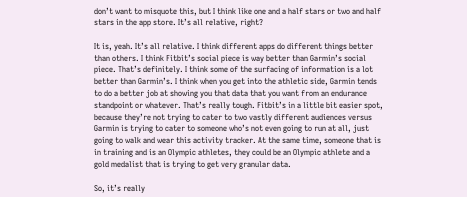don’t want to misquote this, but I think like one and a half stars or two and half stars in the app store. It’s all relative, right?

It is, yeah. It’s all relative. I think different apps do different things better than others. I think Fitbit’s social piece is way better than Garmin’s social piece. That’s definitely. I think some of the surfacing of information is a lot better than Garmin’s. I think when you get into the athletic side, Garmin tends to do a better job at showing you that data that you want from an endurance standpoint or whatever. That’s really tough. Fitbit’s in a little bit easier spot, because they’re not trying to cater to two vastly different audiences versus Garmin is trying to cater to someone who’s not even going to run at all, just going to walk and wear this activity tracker. At the same time, someone that is in training and is an Olympic athletes, they could be an Olympic athlete and a gold medalist that is trying to get very granular data.

So, it’s really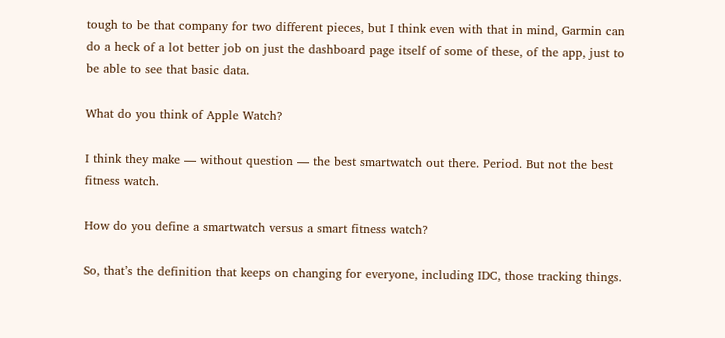tough to be that company for two different pieces, but I think even with that in mind, Garmin can do a heck of a lot better job on just the dashboard page itself of some of these, of the app, just to be able to see that basic data.

What do you think of Apple Watch?

I think they make — without question — the best smartwatch out there. Period. But not the best fitness watch.

How do you define a smartwatch versus a smart fitness watch?

So, that’s the definition that keeps on changing for everyone, including IDC, those tracking things.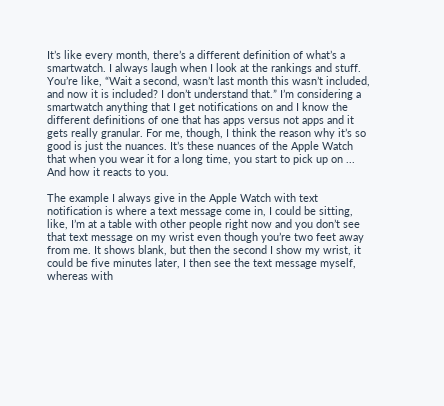It’s like every month, there’s a different definition of what’s a smartwatch. I always laugh when I look at the rankings and stuff. You’re like, “Wait a second, wasn’t last month this wasn’t included, and now it is included? I don’t understand that.” I’m considering a smartwatch anything that I get notifications on and I know the different definitions of one that has apps versus not apps and it gets really granular. For me, though, I think the reason why it’s so good is just the nuances. It’s these nuances of the Apple Watch that when you wear it for a long time, you start to pick up on ... And how it reacts to you.

The example I always give in the Apple Watch with text notification is where a text message come in, I could be sitting, like, I’m at a table with other people right now and you don’t see that text message on my wrist even though you’re two feet away from me. It shows blank, but then the second I show my wrist, it could be five minutes later, I then see the text message myself, whereas with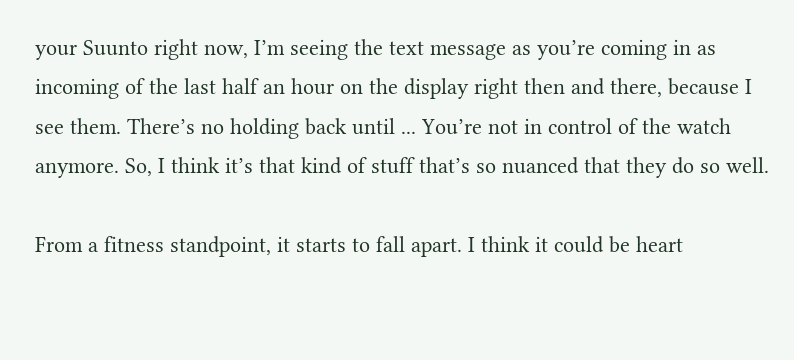your Suunto right now, I’m seeing the text message as you’re coming in as incoming of the last half an hour on the display right then and there, because I see them. There’s no holding back until ... You’re not in control of the watch anymore. So, I think it’s that kind of stuff that’s so nuanced that they do so well.

From a fitness standpoint, it starts to fall apart. I think it could be heart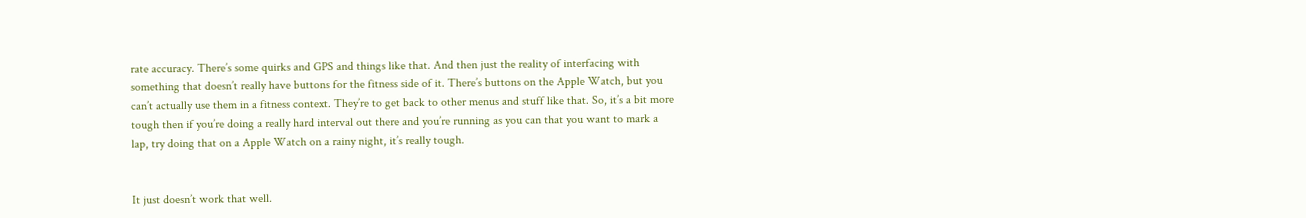rate accuracy. There’s some quirks and GPS and things like that. And then just the reality of interfacing with something that doesn’t really have buttons for the fitness side of it. There’s buttons on the Apple Watch, but you can’t actually use them in a fitness context. They’re to get back to other menus and stuff like that. So, it’s a bit more tough then if you’re doing a really hard interval out there and you’re running as you can that you want to mark a lap, try doing that on a Apple Watch on a rainy night, it’s really tough.


It just doesn’t work that well.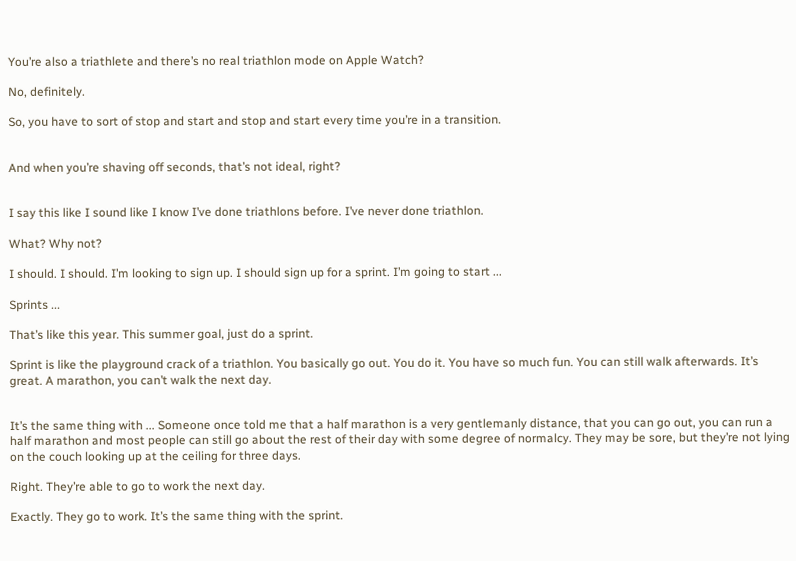You’re also a triathlete and there’s no real triathlon mode on Apple Watch?

No, definitely.

So, you have to sort of stop and start and stop and start every time you’re in a transition.


And when you’re shaving off seconds, that’s not ideal, right?


I say this like I sound like I know I’ve done triathlons before. I’ve never done triathlon.

What? Why not?

I should. I should. I’m looking to sign up. I should sign up for a sprint. I’m going to start ...

Sprints ...

That’s like this year. This summer goal, just do a sprint.

Sprint is like the playground crack of a triathlon. You basically go out. You do it. You have so much fun. You can still walk afterwards. It’s great. A marathon, you can’t walk the next day.


It’s the same thing with ... Someone once told me that a half marathon is a very gentlemanly distance, that you can go out, you can run a half marathon and most people can still go about the rest of their day with some degree of normalcy. They may be sore, but they’re not lying on the couch looking up at the ceiling for three days.

Right. They’re able to go to work the next day.

Exactly. They go to work. It’s the same thing with the sprint.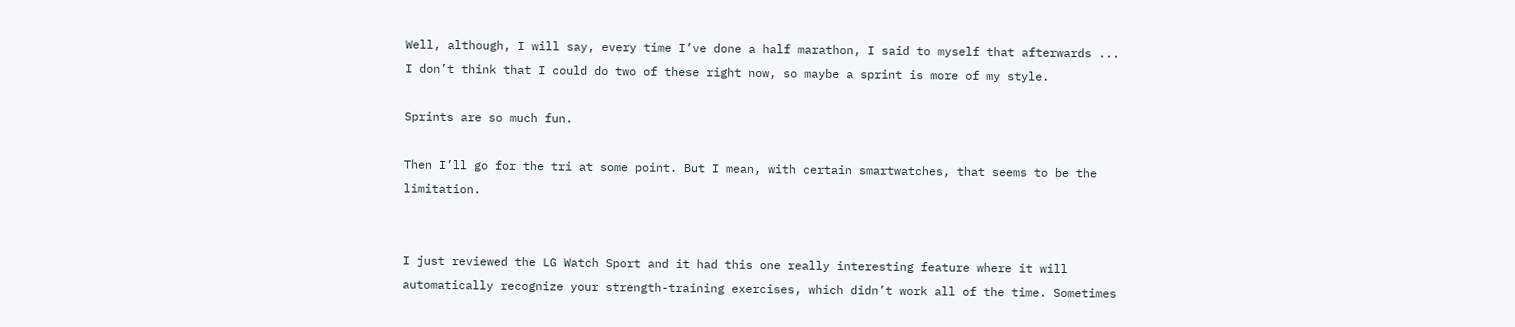Well, although, I will say, every time I’ve done a half marathon, I said to myself that afterwards ... I don’t think that I could do two of these right now, so maybe a sprint is more of my style.

Sprints are so much fun.

Then I’ll go for the tri at some point. But I mean, with certain smartwatches, that seems to be the limitation.


I just reviewed the LG Watch Sport and it had this one really interesting feature where it will automatically recognize your strength-training exercises, which didn’t work all of the time. Sometimes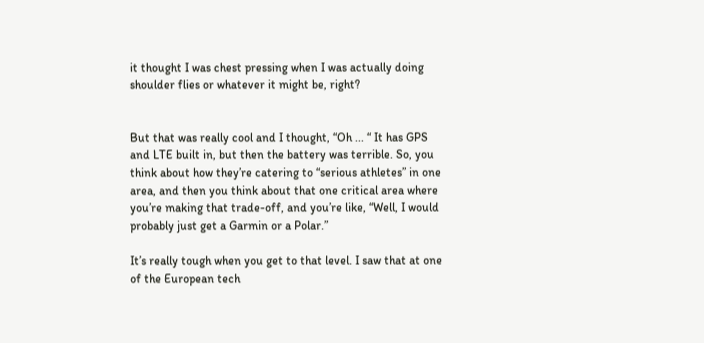it thought I was chest pressing when I was actually doing shoulder flies or whatever it might be, right?


But that was really cool and I thought, “Oh ... “ It has GPS and LTE built in, but then the battery was terrible. So, you think about how they’re catering to “serious athletes” in one area, and then you think about that one critical area where you’re making that trade-off, and you’re like, “Well, I would probably just get a Garmin or a Polar.”

It’s really tough when you get to that level. I saw that at one of the European tech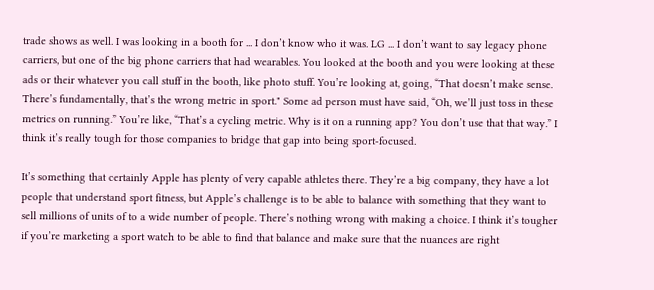trade shows as well. I was looking in a booth for ... I don’t know who it was. LG ... I don’t want to say legacy phone carriers, but one of the big phone carriers that had wearables. You looked at the booth and you were looking at these ads or their whatever you call stuff in the booth, like photo stuff. You’re looking at, going, “That doesn’t make sense. There’s fundamentally, that’s the wrong metric in sport." Some ad person must have said, “Oh, we’ll just toss in these metrics on running.” You’re like, “That’s a cycling metric. Why is it on a running app? You don’t use that that way.” I think it’s really tough for those companies to bridge that gap into being sport-focused.

It’s something that certainly Apple has plenty of very capable athletes there. They’re a big company, they have a lot people that understand sport fitness, but Apple’s challenge is to be able to balance with something that they want to sell millions of units of to a wide number of people. There’s nothing wrong with making a choice. I think it’s tougher if you’re marketing a sport watch to be able to find that balance and make sure that the nuances are right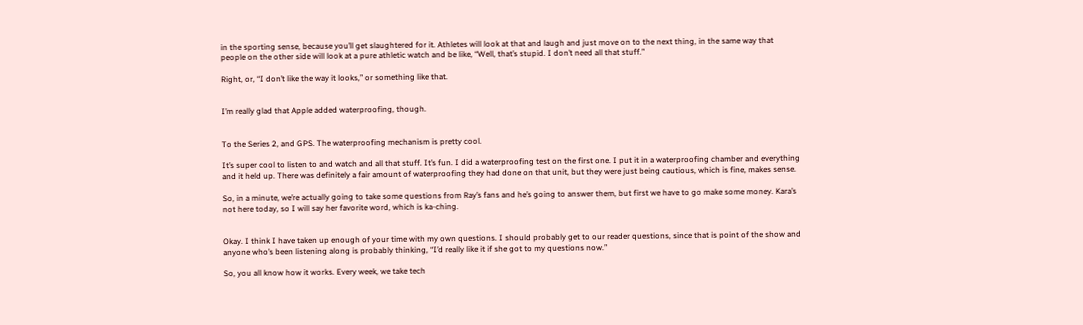in the sporting sense, because you’ll get slaughtered for it. Athletes will look at that and laugh and just move on to the next thing, in the same way that people on the other side will look at a pure athletic watch and be like, “Well, that’s stupid. I don’t need all that stuff.”

Right, or, “I don’t like the way it looks,” or something like that.


I’m really glad that Apple added waterproofing, though.


To the Series 2, and GPS. The waterproofing mechanism is pretty cool.

It’s super cool to listen to and watch and all that stuff. It’s fun. I did a waterproofing test on the first one. I put it in a waterproofing chamber and everything and it held up. There was definitely a fair amount of waterproofing they had done on that unit, but they were just being cautious, which is fine, makes sense.

So, in a minute, we’re actually going to take some questions from Ray’s fans and he’s going to answer them, but first we have to go make some money. Kara’s not here today, so I will say her favorite word, which is ka-ching.


Okay. I think I have taken up enough of your time with my own questions. I should probably get to our reader questions, since that is point of the show and anyone who’s been listening along is probably thinking, “I’d really like it if she got to my questions now.”

So, you all know how it works. Every week, we take tech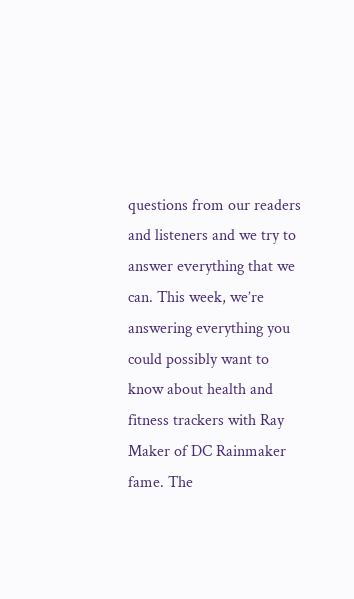questions from our readers and listeners and we try to answer everything that we can. This week, we’re answering everything you could possibly want to know about health and fitness trackers with Ray Maker of DC Rainmaker fame. The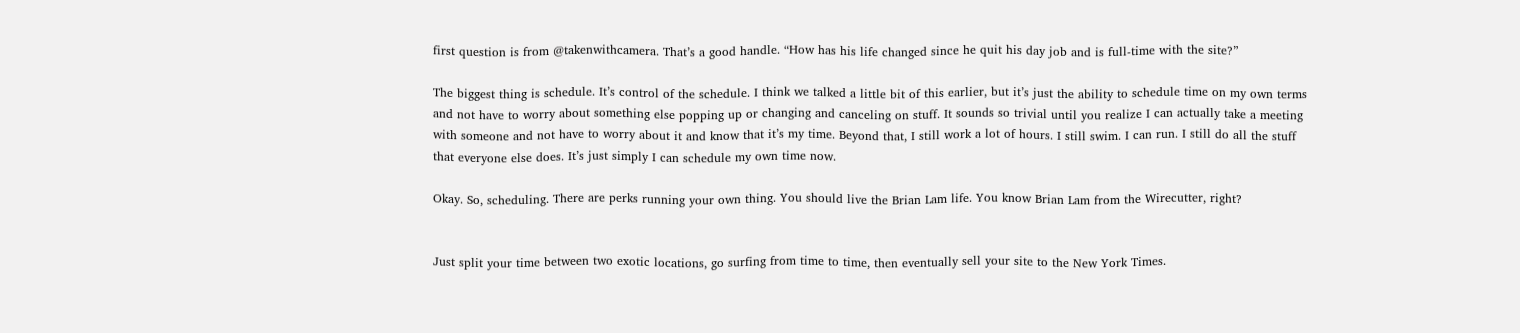first question is from @takenwithcamera. That’s a good handle. “How has his life changed since he quit his day job and is full-time with the site?”

The biggest thing is schedule. It’s control of the schedule. I think we talked a little bit of this earlier, but it’s just the ability to schedule time on my own terms and not have to worry about something else popping up or changing and canceling on stuff. It sounds so trivial until you realize I can actually take a meeting with someone and not have to worry about it and know that it’s my time. Beyond that, I still work a lot of hours. I still swim. I can run. I still do all the stuff that everyone else does. It’s just simply I can schedule my own time now.

Okay. So, scheduling. There are perks running your own thing. You should live the Brian Lam life. You know Brian Lam from the Wirecutter, right?


Just split your time between two exotic locations, go surfing from time to time, then eventually sell your site to the New York Times.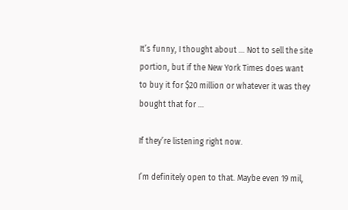It’s funny, I thought about ... Not to sell the site portion, but if the New York Times does want to buy it for $20 million or whatever it was they bought that for ...

If they’re listening right now.

I’m definitely open to that. Maybe even 19 mil,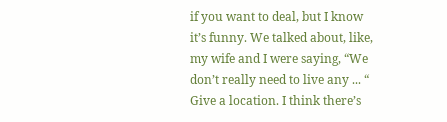if you want to deal, but I know it’s funny. We talked about, like, my wife and I were saying, “We don’t really need to live any ... “ Give a location. I think there’s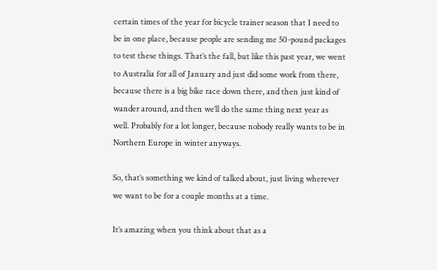certain times of the year for bicycle trainer season that I need to be in one place, because people are sending me 50-pound packages to test these things. That’s the fall, but like this past year, we went to Australia for all of January and just did some work from there, because there is a big bike race down there, and then just kind of wander around, and then we’ll do the same thing next year as well. Probably for a lot longer, because nobody really wants to be in Northern Europe in winter anyways.

So, that’s something we kind of talked about, just living wherever we want to be for a couple months at a time.

It’s amazing when you think about that as a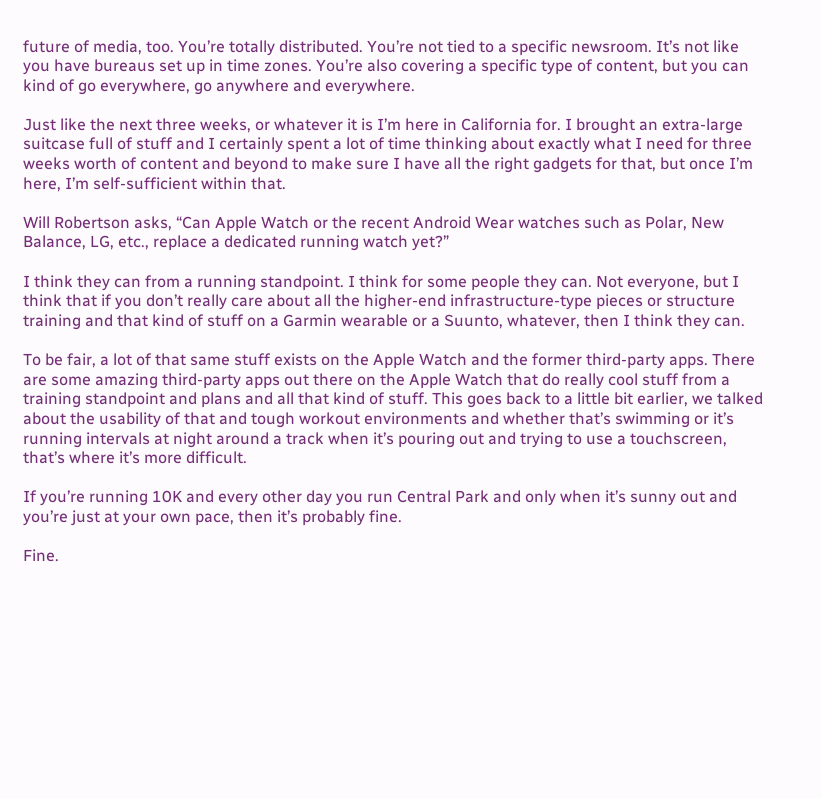future of media, too. You’re totally distributed. You’re not tied to a specific newsroom. It’s not like you have bureaus set up in time zones. You’re also covering a specific type of content, but you can kind of go everywhere, go anywhere and everywhere.

Just like the next three weeks, or whatever it is I’m here in California for. I brought an extra-large suitcase full of stuff and I certainly spent a lot of time thinking about exactly what I need for three weeks worth of content and beyond to make sure I have all the right gadgets for that, but once I’m here, I’m self-sufficient within that.

Will Robertson asks, “Can Apple Watch or the recent Android Wear watches such as Polar, New Balance, LG, etc., replace a dedicated running watch yet?”

I think they can from a running standpoint. I think for some people they can. Not everyone, but I think that if you don’t really care about all the higher-end infrastructure-type pieces or structure training and that kind of stuff on a Garmin wearable or a Suunto, whatever, then I think they can.

To be fair, a lot of that same stuff exists on the Apple Watch and the former third-party apps. There are some amazing third-party apps out there on the Apple Watch that do really cool stuff from a training standpoint and plans and all that kind of stuff. This goes back to a little bit earlier, we talked about the usability of that and tough workout environments and whether that’s swimming or it’s running intervals at night around a track when it’s pouring out and trying to use a touchscreen, that’s where it’s more difficult.

If you’re running 10K and every other day you run Central Park and only when it’s sunny out and you’re just at your own pace, then it’s probably fine.

Fine.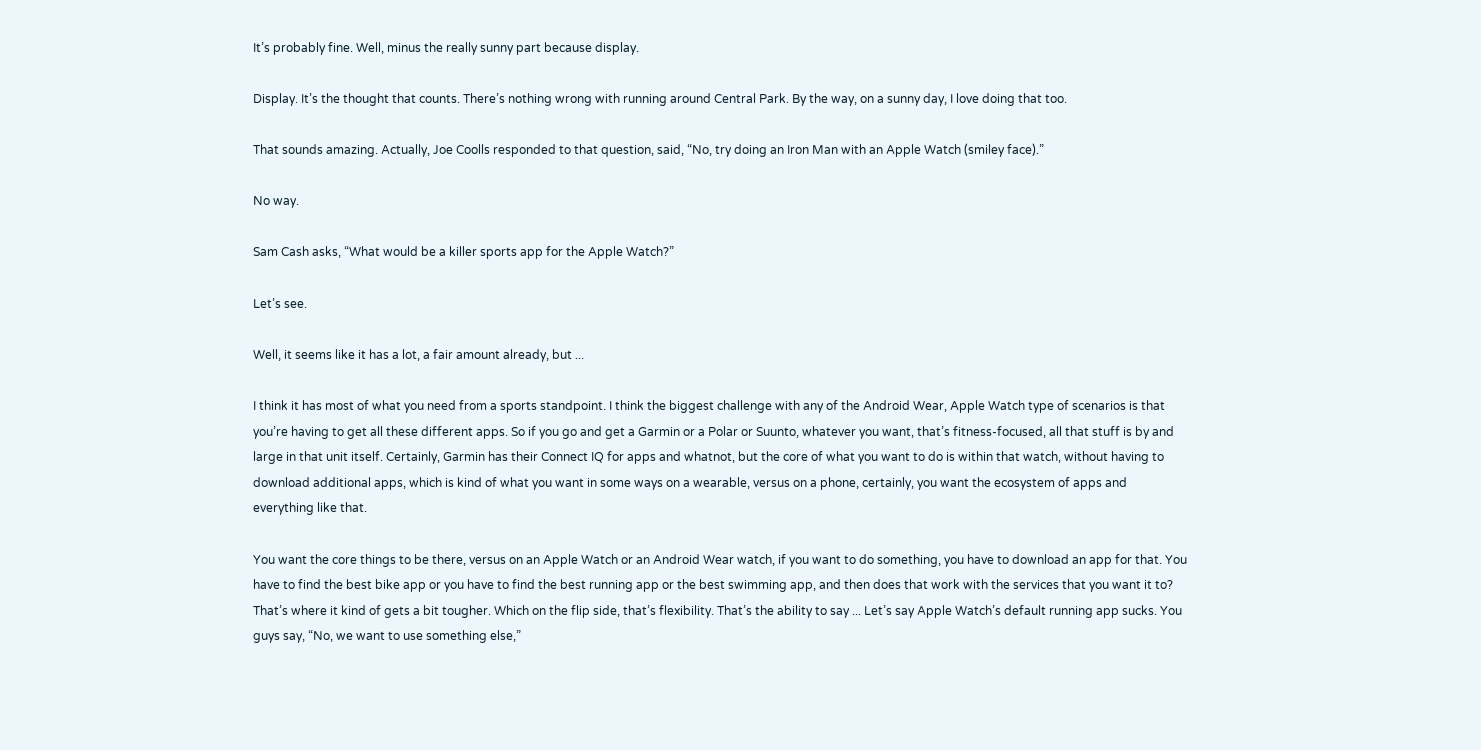It’s probably fine. Well, minus the really sunny part because display.

Display. It’s the thought that counts. There’s nothing wrong with running around Central Park. By the way, on a sunny day, I love doing that too.

That sounds amazing. Actually, Joe Coolls responded to that question, said, “No, try doing an Iron Man with an Apple Watch (smiley face).”

No way.

Sam Cash asks, “What would be a killer sports app for the Apple Watch?”

Let’s see.

Well, it seems like it has a lot, a fair amount already, but ...

I think it has most of what you need from a sports standpoint. I think the biggest challenge with any of the Android Wear, Apple Watch type of scenarios is that you’re having to get all these different apps. So if you go and get a Garmin or a Polar or Suunto, whatever you want, that’s fitness-focused, all that stuff is by and large in that unit itself. Certainly, Garmin has their Connect IQ for apps and whatnot, but the core of what you want to do is within that watch, without having to download additional apps, which is kind of what you want in some ways on a wearable, versus on a phone, certainly, you want the ecosystem of apps and everything like that.

You want the core things to be there, versus on an Apple Watch or an Android Wear watch, if you want to do something, you have to download an app for that. You have to find the best bike app or you have to find the best running app or the best swimming app, and then does that work with the services that you want it to? That’s where it kind of gets a bit tougher. Which on the flip side, that’s flexibility. That’s the ability to say ... Let’s say Apple Watch’s default running app sucks. You guys say, “No, we want to use something else,”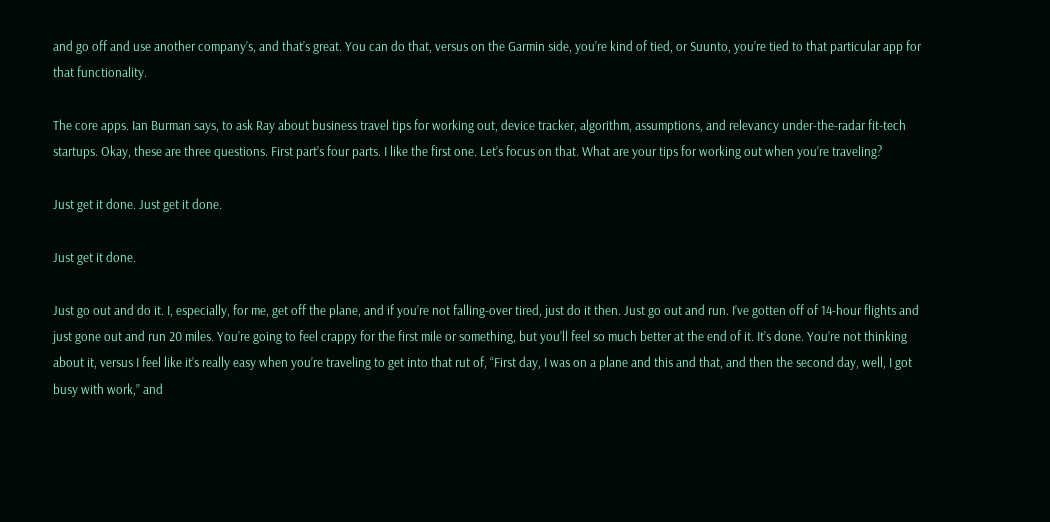and go off and use another company’s, and that’s great. You can do that, versus on the Garmin side, you’re kind of tied, or Suunto, you’re tied to that particular app for that functionality.

The core apps. Ian Burman says, to ask Ray about business travel tips for working out, device tracker, algorithm, assumptions, and relevancy under-the-radar fit-tech startups. Okay, these are three questions. First part’s four parts. I like the first one. Let’s focus on that. What are your tips for working out when you’re traveling?

Just get it done. Just get it done.

Just get it done.

Just go out and do it. I, especially, for me, get off the plane, and if you’re not falling-over tired, just do it then. Just go out and run. I’ve gotten off of 14-hour flights and just gone out and run 20 miles. You’re going to feel crappy for the first mile or something, but you’ll feel so much better at the end of it. It’s done. You’re not thinking about it, versus I feel like it’s really easy when you’re traveling to get into that rut of, “First day, I was on a plane and this and that, and then the second day, well, I got busy with work,” and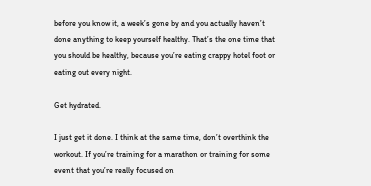before you know it, a week’s gone by and you actually haven’t done anything to keep yourself healthy. That’s the one time that you should be healthy, because you’re eating crappy hotel foot or eating out every night.

Get hydrated.

I just get it done. I think at the same time, don’t overthink the workout. If you’re training for a marathon or training for some event that you’re really focused on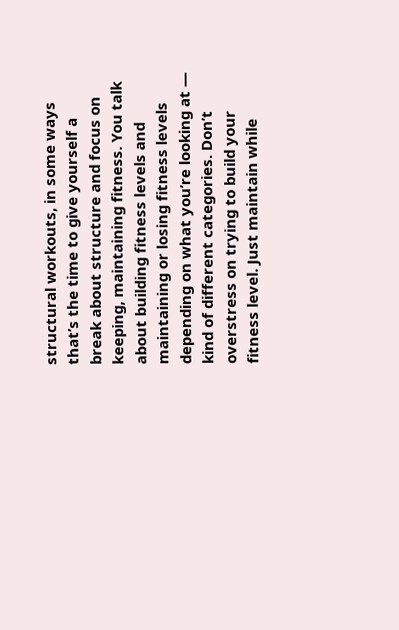structural workouts, in some ways that’s the time to give yourself a break about structure and focus on keeping, maintaining fitness. You talk about building fitness levels and maintaining or losing fitness levels depending on what you’re looking at — kind of different categories. Don’t overstress on trying to build your fitness level. Just maintain while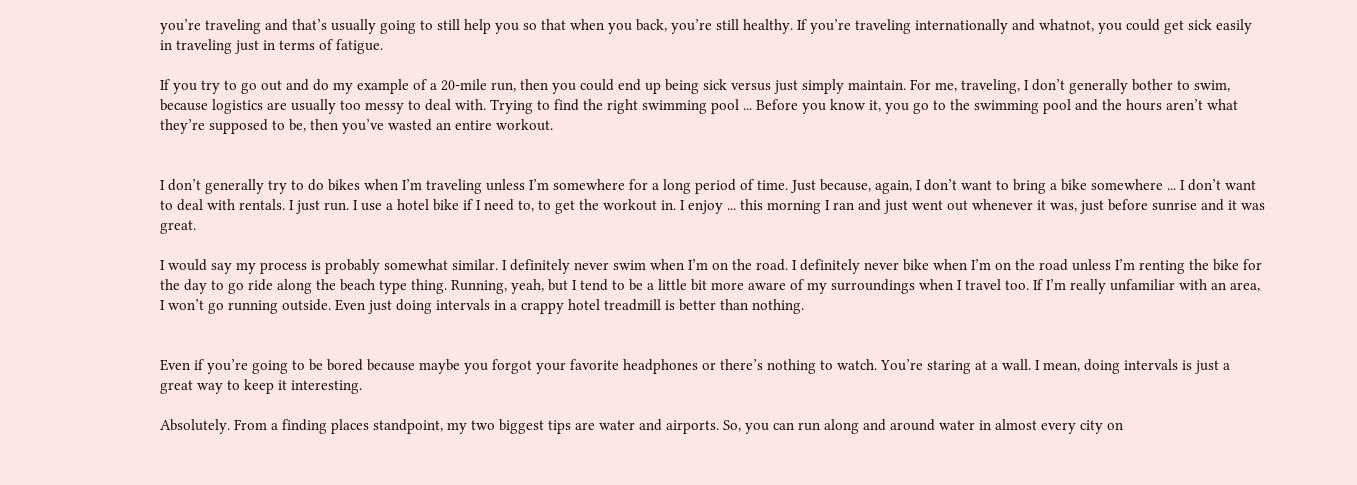you’re traveling and that’s usually going to still help you so that when you back, you’re still healthy. If you’re traveling internationally and whatnot, you could get sick easily in traveling just in terms of fatigue.

If you try to go out and do my example of a 20-mile run, then you could end up being sick versus just simply maintain. For me, traveling, I don’t generally bother to swim, because logistics are usually too messy to deal with. Trying to find the right swimming pool ... Before you know it, you go to the swimming pool and the hours aren’t what they’re supposed to be, then you’ve wasted an entire workout.


I don’t generally try to do bikes when I’m traveling unless I’m somewhere for a long period of time. Just because, again, I don’t want to bring a bike somewhere ... I don’t want to deal with rentals. I just run. I use a hotel bike if I need to, to get the workout in. I enjoy ... this morning I ran and just went out whenever it was, just before sunrise and it was great.

I would say my process is probably somewhat similar. I definitely never swim when I’m on the road. I definitely never bike when I’m on the road unless I’m renting the bike for the day to go ride along the beach type thing. Running, yeah, but I tend to be a little bit more aware of my surroundings when I travel too. If I’m really unfamiliar with an area, I won’t go running outside. Even just doing intervals in a crappy hotel treadmill is better than nothing.


Even if you’re going to be bored because maybe you forgot your favorite headphones or there’s nothing to watch. You’re staring at a wall. I mean, doing intervals is just a great way to keep it interesting.

Absolutely. From a finding places standpoint, my two biggest tips are water and airports. So, you can run along and around water in almost every city on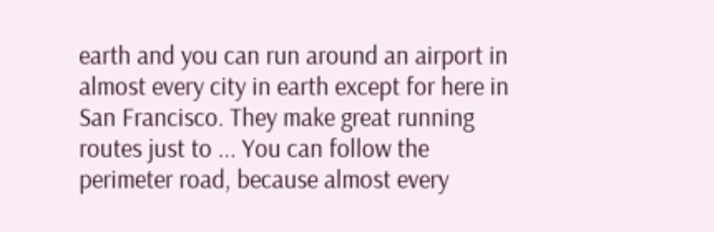earth and you can run around an airport in almost every city in earth except for here in San Francisco. They make great running routes just to ... You can follow the perimeter road, because almost every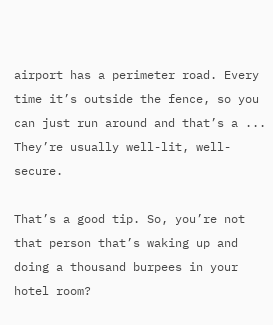airport has a perimeter road. Every time it’s outside the fence, so you can just run around and that’s a ... They’re usually well-lit, well-secure.

That’s a good tip. So, you’re not that person that’s waking up and doing a thousand burpees in your hotel room?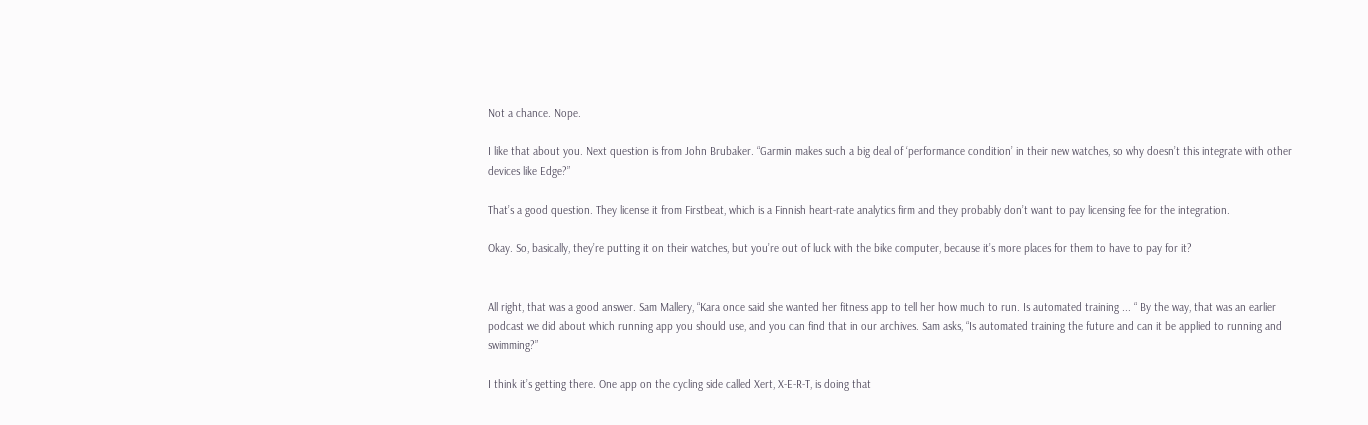Not a chance. Nope.

I like that about you. Next question is from John Brubaker. “Garmin makes such a big deal of ‘performance condition’ in their new watches, so why doesn’t this integrate with other devices like Edge?”

That’s a good question. They license it from Firstbeat, which is a Finnish heart-rate analytics firm and they probably don’t want to pay licensing fee for the integration.

Okay. So, basically, they’re putting it on their watches, but you’re out of luck with the bike computer, because it’s more places for them to have to pay for it?


All right, that was a good answer. Sam Mallery, “Kara once said she wanted her fitness app to tell her how much to run. Is automated training ... “ By the way, that was an earlier podcast we did about which running app you should use, and you can find that in our archives. Sam asks, “Is automated training the future and can it be applied to running and swimming?”

I think it’s getting there. One app on the cycling side called Xert, X-E-R-T, is doing that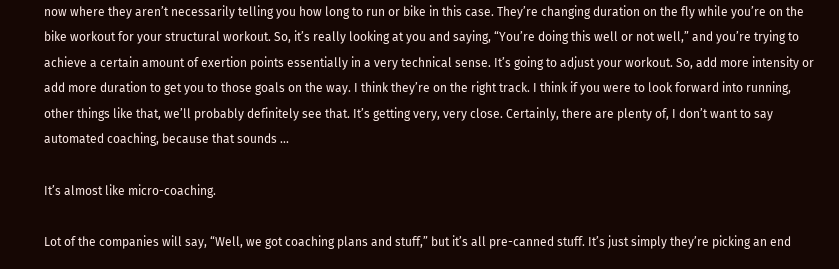now where they aren’t necessarily telling you how long to run or bike in this case. They’re changing duration on the fly while you’re on the bike workout for your structural workout. So, it’s really looking at you and saying, “You’re doing this well or not well,” and you’re trying to achieve a certain amount of exertion points essentially in a very technical sense. It’s going to adjust your workout. So, add more intensity or add more duration to get you to those goals on the way. I think they’re on the right track. I think if you were to look forward into running, other things like that, we’ll probably definitely see that. It’s getting very, very close. Certainly, there are plenty of, I don’t want to say automated coaching, because that sounds ...

It’s almost like micro-coaching.

Lot of the companies will say, “Well, we got coaching plans and stuff,” but it’s all pre-canned stuff. It’s just simply they’re picking an end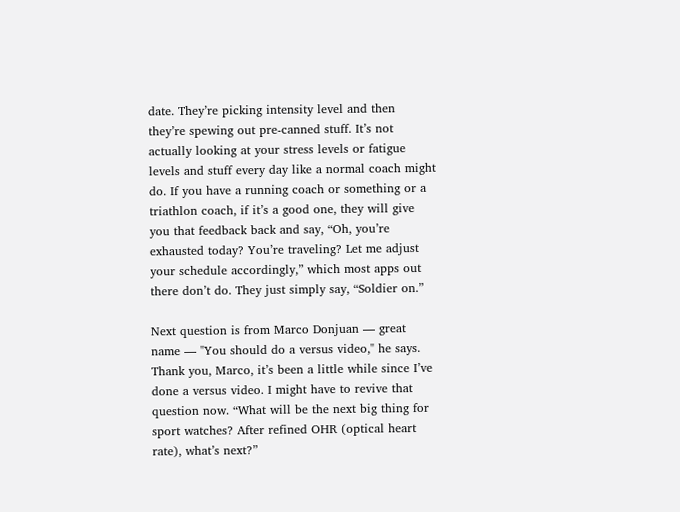date. They’re picking intensity level and then they’re spewing out pre-canned stuff. It’s not actually looking at your stress levels or fatigue levels and stuff every day like a normal coach might do. If you have a running coach or something or a triathlon coach, if it’s a good one, they will give you that feedback back and say, “Oh, you’re exhausted today? You’re traveling? Let me adjust your schedule accordingly,” which most apps out there don’t do. They just simply say, “Soldier on.”

Next question is from Marco Donjuan — great name — "You should do a versus video," he says. Thank you, Marco, it’s been a little while since I’ve done a versus video. I might have to revive that question now. “What will be the next big thing for sport watches? After refined OHR (optical heart rate), what’s next?”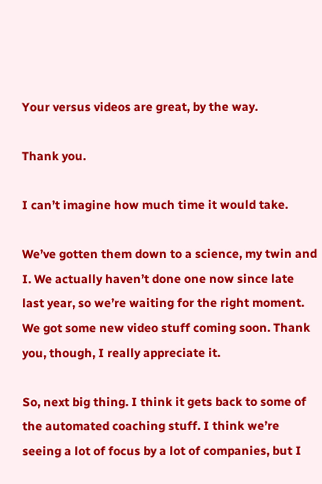Your versus videos are great, by the way.

Thank you.

I can’t imagine how much time it would take.

We’ve gotten them down to a science, my twin and I. We actually haven’t done one now since late last year, so we’re waiting for the right moment. We got some new video stuff coming soon. Thank you, though, I really appreciate it.

So, next big thing. I think it gets back to some of the automated coaching stuff. I think we’re seeing a lot of focus by a lot of companies, but I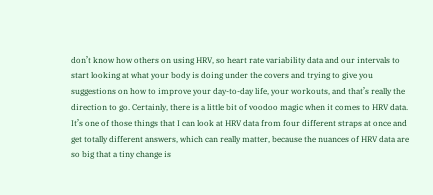don’t know how others on using HRV, so heart rate variability data and our intervals to start looking at what your body is doing under the covers and trying to give you suggestions on how to improve your day-to-day life, your workouts, and that’s really the direction to go. Certainly, there is a little bit of voodoo magic when it comes to HRV data. It’s one of those things that I can look at HRV data from four different straps at once and get totally different answers, which can really matter, because the nuances of HRV data are so big that a tiny change is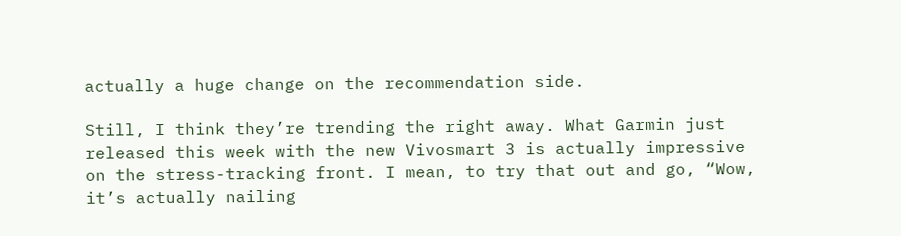actually a huge change on the recommendation side.

Still, I think they’re trending the right away. What Garmin just released this week with the new Vivosmart 3 is actually impressive on the stress-tracking front. I mean, to try that out and go, “Wow, it’s actually nailing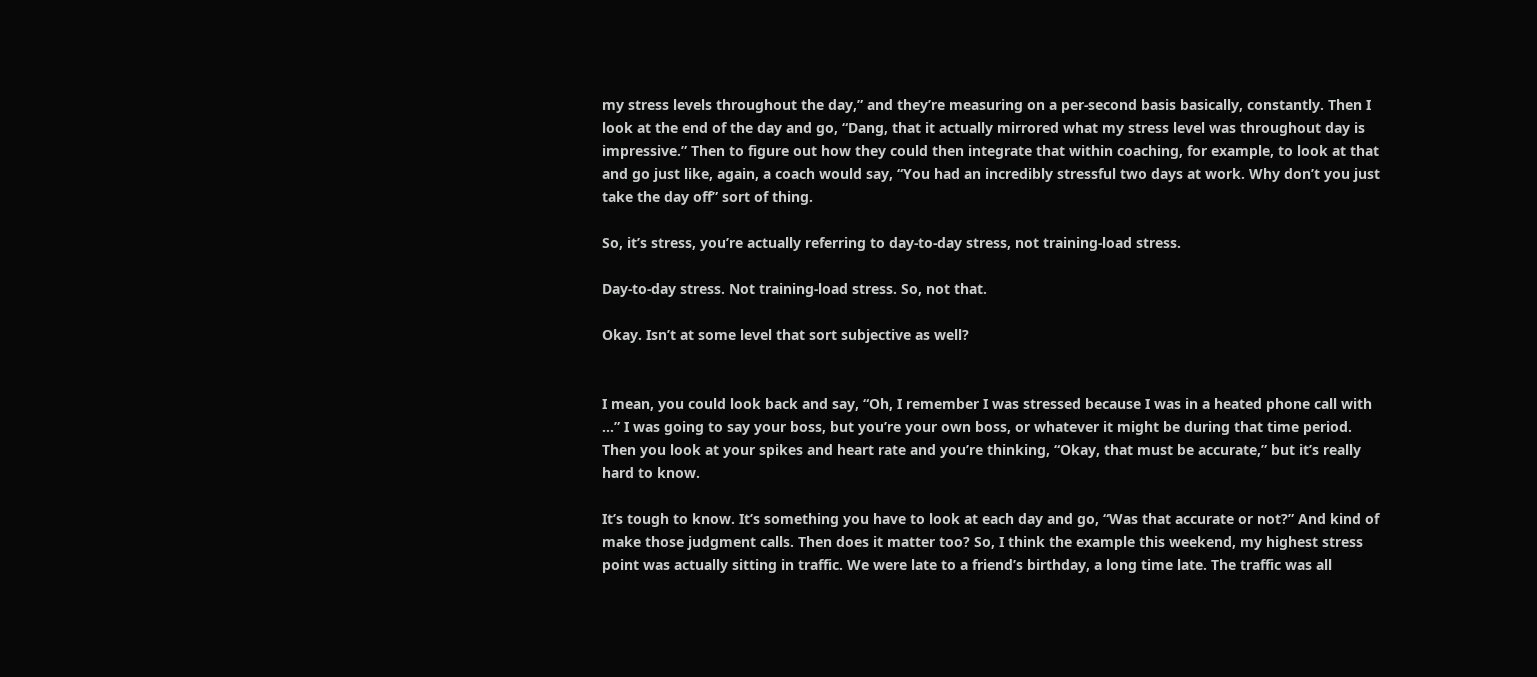my stress levels throughout the day,” and they’re measuring on a per-second basis basically, constantly. Then I look at the end of the day and go, “Dang, that it actually mirrored what my stress level was throughout day is impressive.” Then to figure out how they could then integrate that within coaching, for example, to look at that and go just like, again, a coach would say, “You had an incredibly stressful two days at work. Why don’t you just take the day off” sort of thing.

So, it’s stress, you’re actually referring to day-to-day stress, not training-load stress.

Day-to-day stress. Not training-load stress. So, not that.

Okay. Isn’t at some level that sort subjective as well?


I mean, you could look back and say, “Oh, I remember I was stressed because I was in a heated phone call with ...” I was going to say your boss, but you’re your own boss, or whatever it might be during that time period. Then you look at your spikes and heart rate and you’re thinking, “Okay, that must be accurate,” but it’s really hard to know.

It’s tough to know. It’s something you have to look at each day and go, “Was that accurate or not?” And kind of make those judgment calls. Then does it matter too? So, I think the example this weekend, my highest stress point was actually sitting in traffic. We were late to a friend’s birthday, a long time late. The traffic was all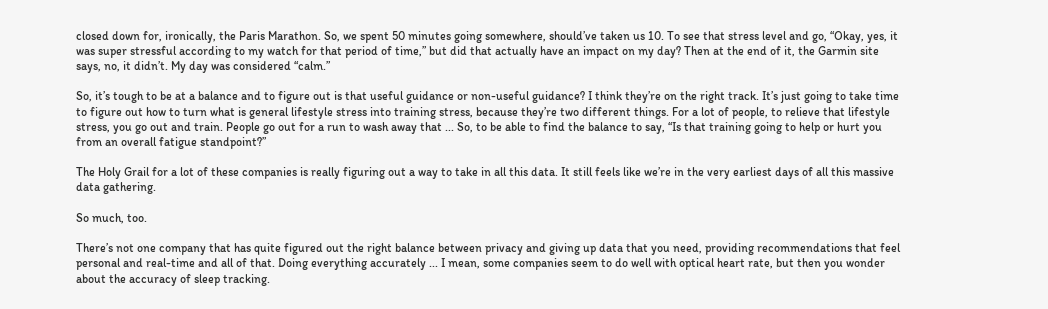closed down for, ironically, the Paris Marathon. So, we spent 50 minutes going somewhere, should’ve taken us 10. To see that stress level and go, “Okay, yes, it was super stressful according to my watch for that period of time,” but did that actually have an impact on my day? Then at the end of it, the Garmin site says, no, it didn’t. My day was considered “calm.”

So, it’s tough to be at a balance and to figure out is that useful guidance or non-useful guidance? I think they’re on the right track. It’s just going to take time to figure out how to turn what is general lifestyle stress into training stress, because they’re two different things. For a lot of people, to relieve that lifestyle stress, you go out and train. People go out for a run to wash away that ... So, to be able to find the balance to say, “Is that training going to help or hurt you from an overall fatigue standpoint?”

The Holy Grail for a lot of these companies is really figuring out a way to take in all this data. It still feels like we’re in the very earliest days of all this massive data gathering.

So much, too.

There’s not one company that has quite figured out the right balance between privacy and giving up data that you need, providing recommendations that feel personal and real-time and all of that. Doing everything accurately ... I mean, some companies seem to do well with optical heart rate, but then you wonder about the accuracy of sleep tracking.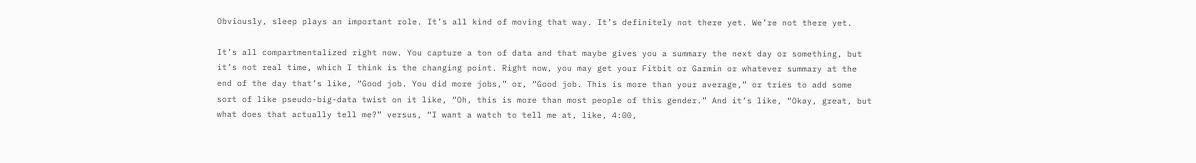Obviously, sleep plays an important role. It’s all kind of moving that way. It’s definitely not there yet. We’re not there yet.

It’s all compartmentalized right now. You capture a ton of data and that maybe gives you a summary the next day or something, but it’s not real time, which I think is the changing point. Right now, you may get your Fitbit or Garmin or whatever summary at the end of the day that’s like, “Good job. You did more jobs,” or, “Good job. This is more than your average,” or tries to add some sort of like pseudo-big-data twist on it like, “Oh, this is more than most people of this gender.” And it’s like, “Okay, great, but what does that actually tell me?” versus, “I want a watch to tell me at, like, 4:00,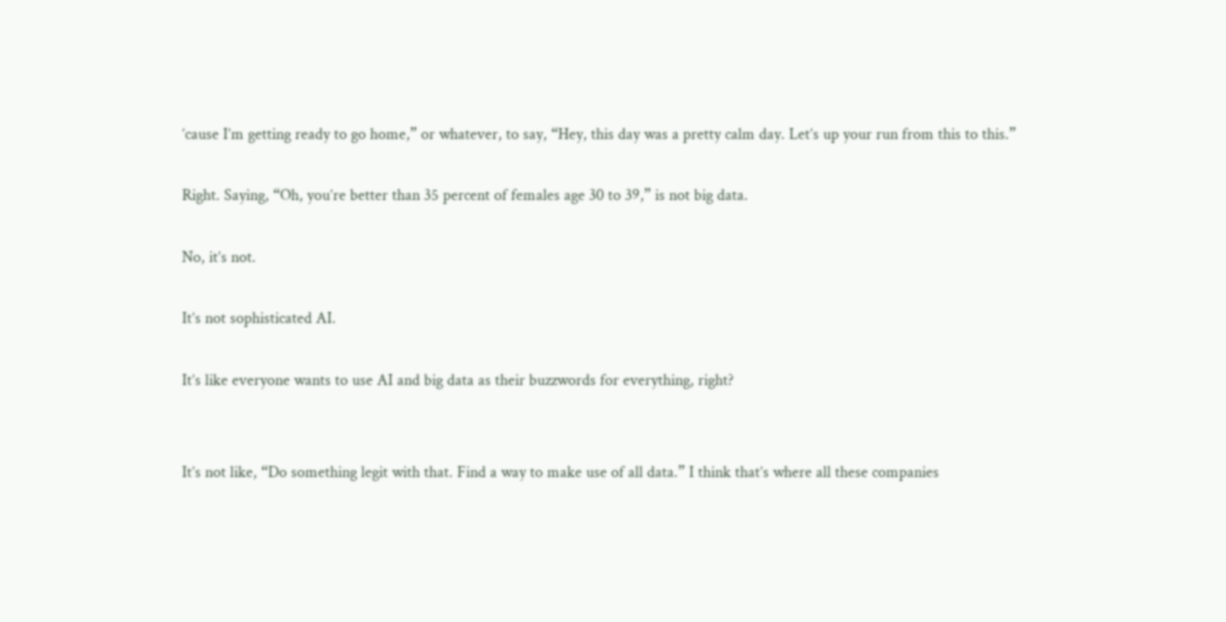’cause I’m getting ready to go home,” or whatever, to say, “Hey, this day was a pretty calm day. Let’s up your run from this to this.”

Right. Saying, “Oh, you’re better than 35 percent of females age 30 to 39,” is not big data.

No, it’s not.

It’s not sophisticated AI.

It’s like everyone wants to use AI and big data as their buzzwords for everything, right?


It’s not like, “Do something legit with that. Find a way to make use of all data.” I think that’s where all these companies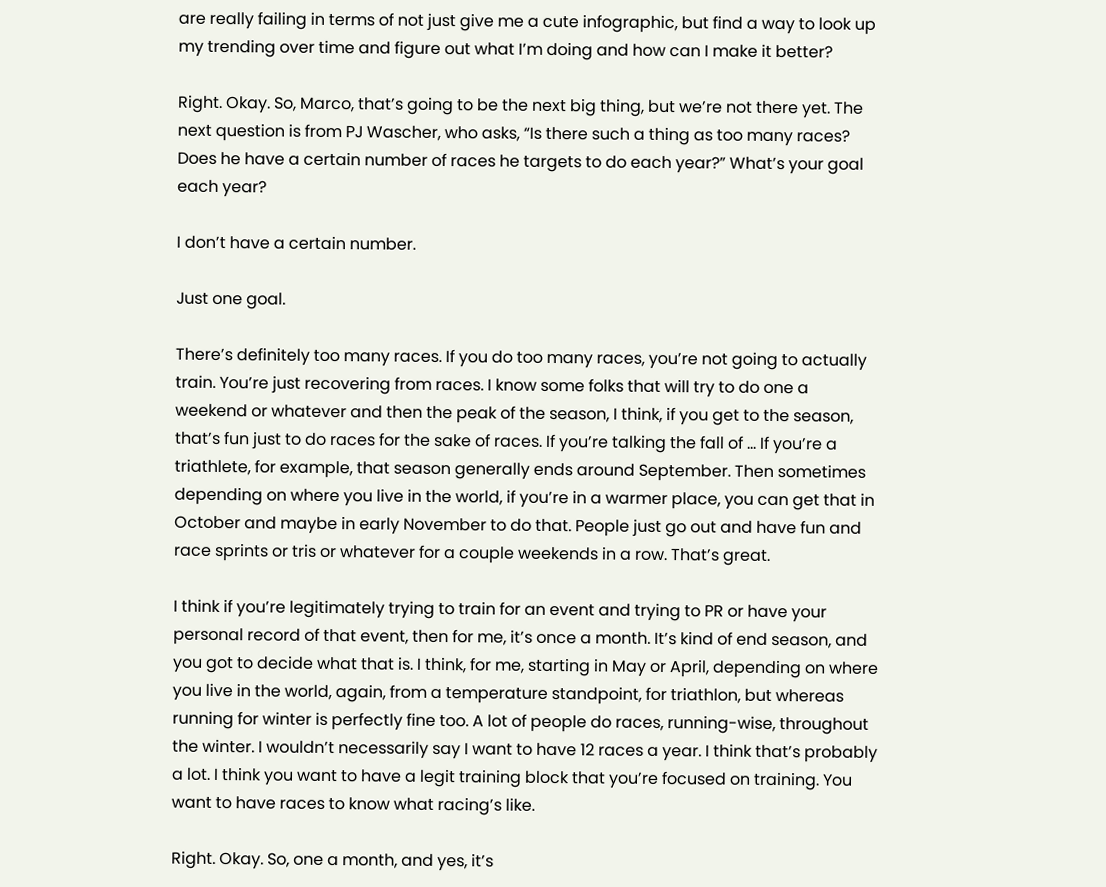are really failing in terms of not just give me a cute infographic, but find a way to look up my trending over time and figure out what I’m doing and how can I make it better?

Right. Okay. So, Marco, that’s going to be the next big thing, but we’re not there yet. The next question is from PJ Wascher, who asks, “Is there such a thing as too many races? Does he have a certain number of races he targets to do each year?” What’s your goal each year?

I don’t have a certain number.

Just one goal.

There’s definitely too many races. If you do too many races, you’re not going to actually train. You’re just recovering from races. I know some folks that will try to do one a weekend or whatever and then the peak of the season, I think, if you get to the season, that’s fun just to do races for the sake of races. If you’re talking the fall of ... If you’re a triathlete, for example, that season generally ends around September. Then sometimes depending on where you live in the world, if you’re in a warmer place, you can get that in October and maybe in early November to do that. People just go out and have fun and race sprints or tris or whatever for a couple weekends in a row. That’s great.

I think if you’re legitimately trying to train for an event and trying to PR or have your personal record of that event, then for me, it’s once a month. It’s kind of end season, and you got to decide what that is. I think, for me, starting in May or April, depending on where you live in the world, again, from a temperature standpoint, for triathlon, but whereas running for winter is perfectly fine too. A lot of people do races, running-wise, throughout the winter. I wouldn’t necessarily say I want to have 12 races a year. I think that’s probably a lot. I think you want to have a legit training block that you’re focused on training. You want to have races to know what racing’s like.

Right. Okay. So, one a month, and yes, it’s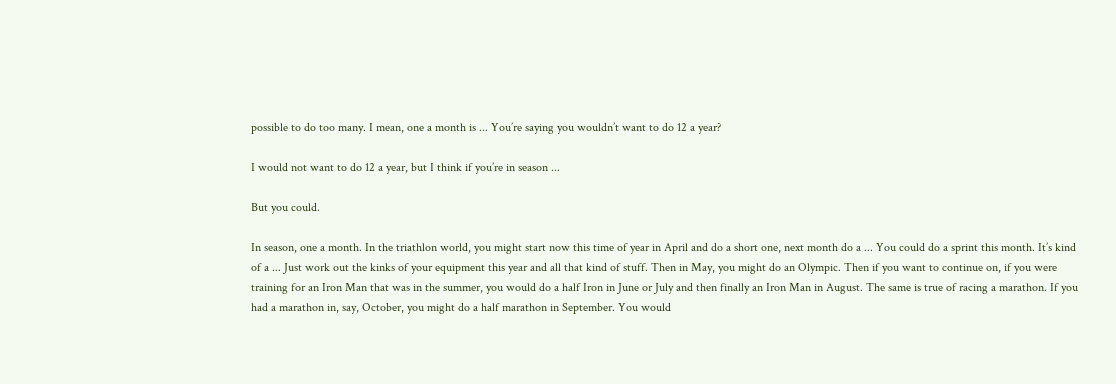possible to do too many. I mean, one a month is ... You’re saying you wouldn’t want to do 12 a year?

I would not want to do 12 a year, but I think if you’re in season ...

But you could.

In season, one a month. In the triathlon world, you might start now this time of year in April and do a short one, next month do a ... You could do a sprint this month. It’s kind of a ... Just work out the kinks of your equipment this year and all that kind of stuff. Then in May, you might do an Olympic. Then if you want to continue on, if you were training for an Iron Man that was in the summer, you would do a half Iron in June or July and then finally an Iron Man in August. The same is true of racing a marathon. If you had a marathon in, say, October, you might do a half marathon in September. You would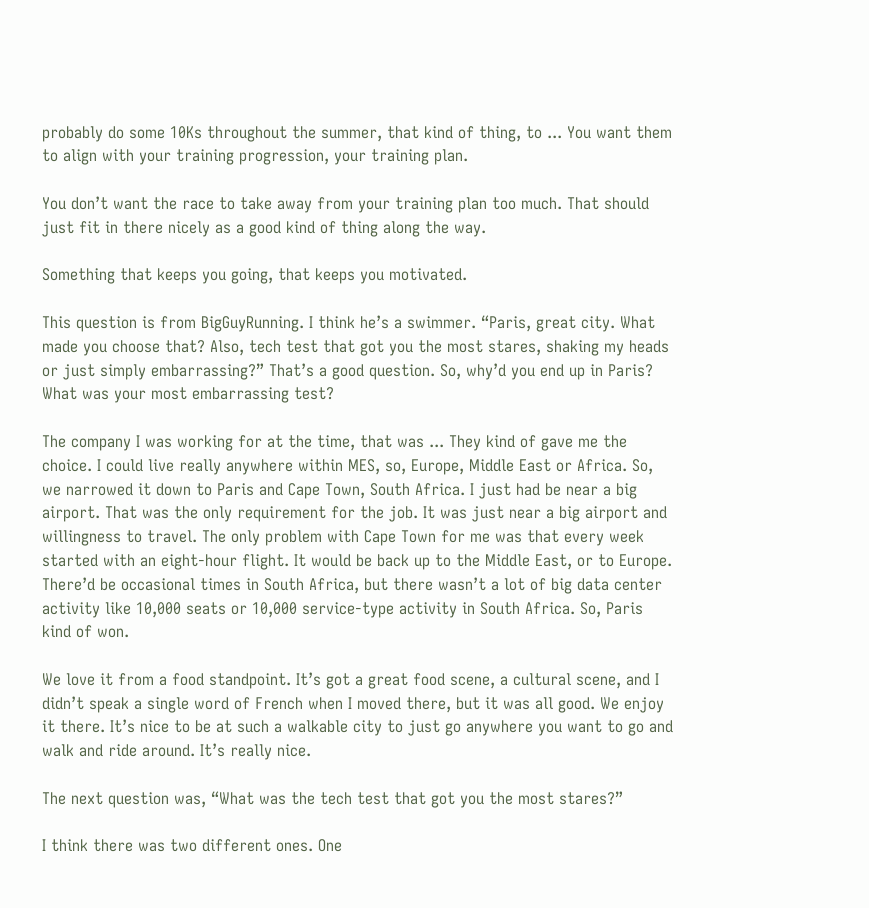probably do some 10Ks throughout the summer, that kind of thing, to ... You want them to align with your training progression, your training plan.

You don’t want the race to take away from your training plan too much. That should just fit in there nicely as a good kind of thing along the way.

Something that keeps you going, that keeps you motivated.

This question is from BigGuyRunning. I think he’s a swimmer. “Paris, great city. What made you choose that? Also, tech test that got you the most stares, shaking my heads or just simply embarrassing?” That’s a good question. So, why’d you end up in Paris? What was your most embarrassing test?

The company I was working for at the time, that was ... They kind of gave me the choice. I could live really anywhere within MES, so, Europe, Middle East or Africa. So, we narrowed it down to Paris and Cape Town, South Africa. I just had be near a big airport. That was the only requirement for the job. It was just near a big airport and willingness to travel. The only problem with Cape Town for me was that every week started with an eight-hour flight. It would be back up to the Middle East, or to Europe. There’d be occasional times in South Africa, but there wasn’t a lot of big data center activity like 10,000 seats or 10,000 service-type activity in South Africa. So, Paris kind of won.

We love it from a food standpoint. It’s got a great food scene, a cultural scene, and I didn’t speak a single word of French when I moved there, but it was all good. We enjoy it there. It’s nice to be at such a walkable city to just go anywhere you want to go and walk and ride around. It’s really nice.

The next question was, “What was the tech test that got you the most stares?”

I think there was two different ones. One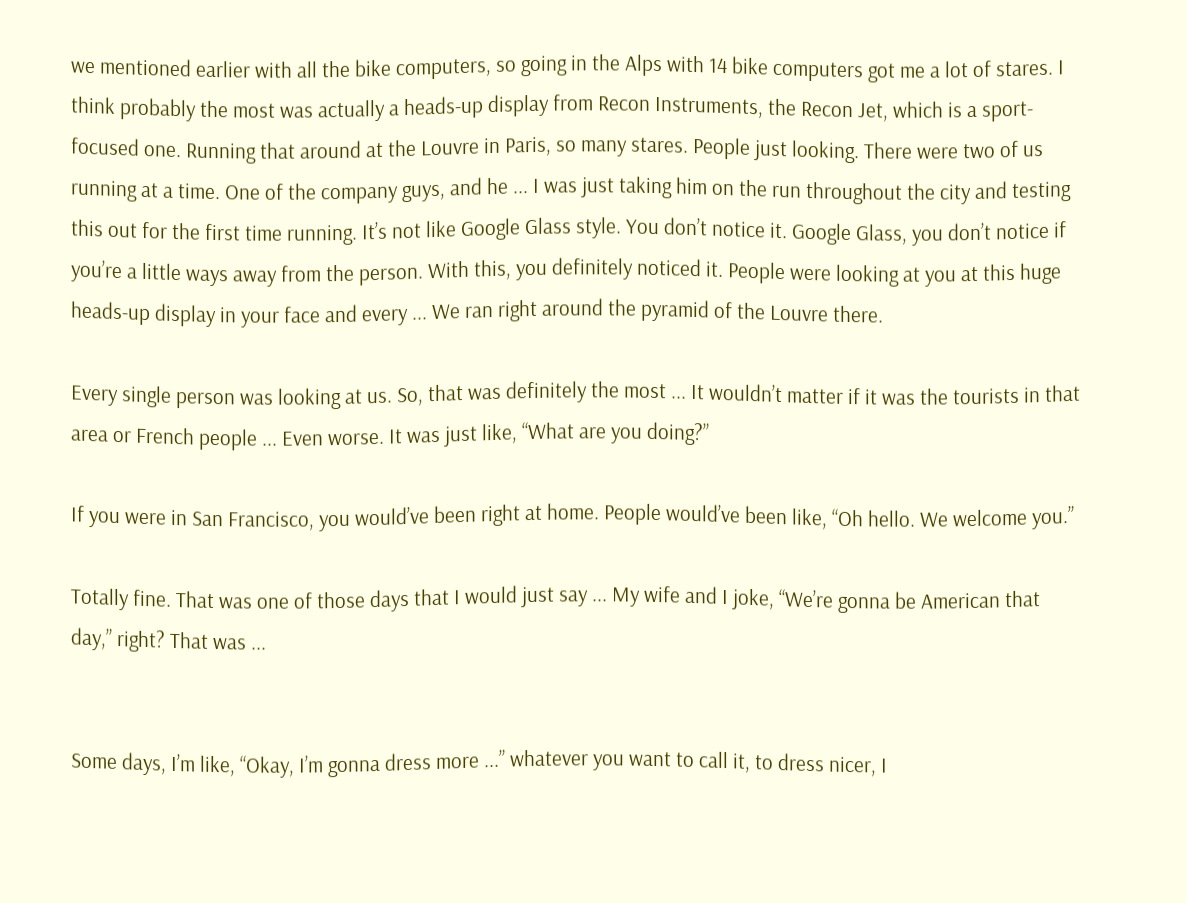we mentioned earlier with all the bike computers, so going in the Alps with 14 bike computers got me a lot of stares. I think probably the most was actually a heads-up display from Recon Instruments, the Recon Jet, which is a sport-focused one. Running that around at the Louvre in Paris, so many stares. People just looking. There were two of us running at a time. One of the company guys, and he ... I was just taking him on the run throughout the city and testing this out for the first time running. It’s not like Google Glass style. You don’t notice it. Google Glass, you don’t notice if you’re a little ways away from the person. With this, you definitely noticed it. People were looking at you at this huge heads-up display in your face and every ... We ran right around the pyramid of the Louvre there.

Every single person was looking at us. So, that was definitely the most ... It wouldn’t matter if it was the tourists in that area or French people ... Even worse. It was just like, “What are you doing?”

If you were in San Francisco, you would’ve been right at home. People would’ve been like, “Oh hello. We welcome you.”

Totally fine. That was one of those days that I would just say ... My wife and I joke, “We’re gonna be American that day,” right? That was ...


Some days, I’m like, “Okay, I’m gonna dress more ...” whatever you want to call it, to dress nicer, I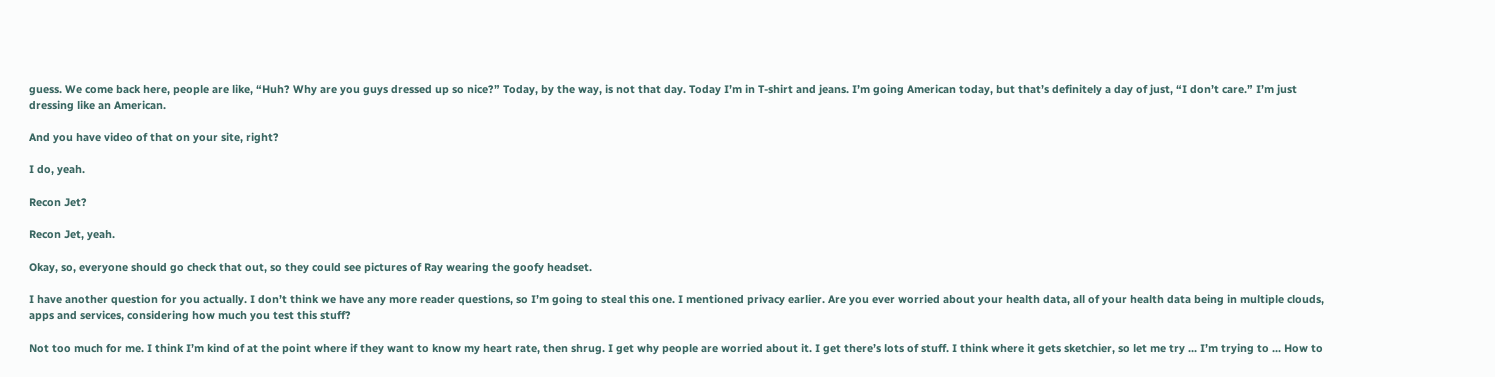guess. We come back here, people are like, “Huh? Why are you guys dressed up so nice?” Today, by the way, is not that day. Today I’m in T-shirt and jeans. I’m going American today, but that’s definitely a day of just, “I don’t care.” I’m just dressing like an American.

And you have video of that on your site, right?

I do, yeah.

Recon Jet?

Recon Jet, yeah.

Okay, so, everyone should go check that out, so they could see pictures of Ray wearing the goofy headset.

I have another question for you actually. I don’t think we have any more reader questions, so I’m going to steal this one. I mentioned privacy earlier. Are you ever worried about your health data, all of your health data being in multiple clouds, apps and services, considering how much you test this stuff?

Not too much for me. I think I’m kind of at the point where if they want to know my heart rate, then shrug. I get why people are worried about it. I get there’s lots of stuff. I think where it gets sketchier, so let me try ... I’m trying to ... How to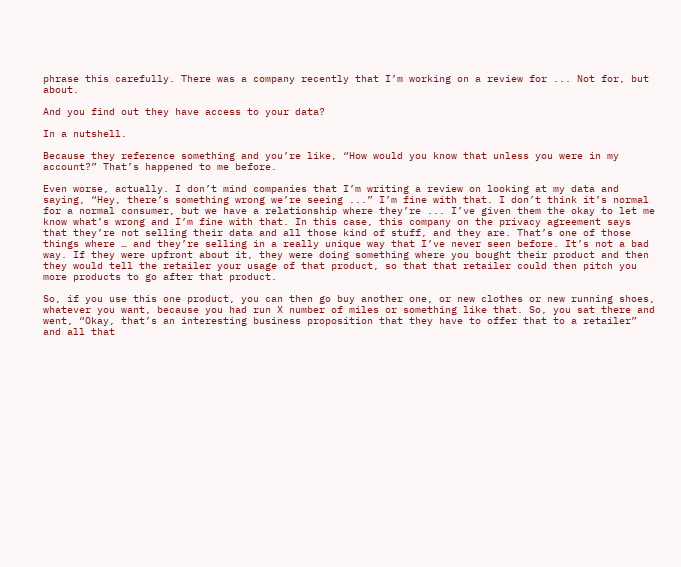phrase this carefully. There was a company recently that I’m working on a review for ... Not for, but about.

And you find out they have access to your data?

In a nutshell.

Because they reference something and you’re like, “How would you know that unless you were in my account?” That’s happened to me before.

Even worse, actually. I don’t mind companies that I’m writing a review on looking at my data and saying, “Hey, there’s something wrong we’re seeing ...” I’m fine with that. I don’t think it’s normal for a normal consumer, but we have a relationship where they’re ... I’ve given them the okay to let me know what’s wrong and I’m fine with that. In this case, this company on the privacy agreement says that they’re not selling their data and all those kind of stuff, and they are. That’s one of those things where … and they’re selling in a really unique way that I’ve never seen before. It’s not a bad way. If they were upfront about it, they were doing something where you bought their product and then they would tell the retailer your usage of that product, so that that retailer could then pitch you more products to go after that product.

So, if you use this one product, you can then go buy another one, or new clothes or new running shoes, whatever you want, because you had run X number of miles or something like that. So, you sat there and went, “Okay, that’s an interesting business proposition that they have to offer that to a retailer” and all that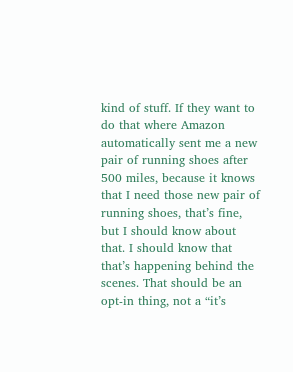kind of stuff. If they want to do that where Amazon automatically sent me a new pair of running shoes after 500 miles, because it knows that I need those new pair of running shoes, that’s fine, but I should know about that. I should know that that’s happening behind the scenes. That should be an opt-in thing, not a “it’s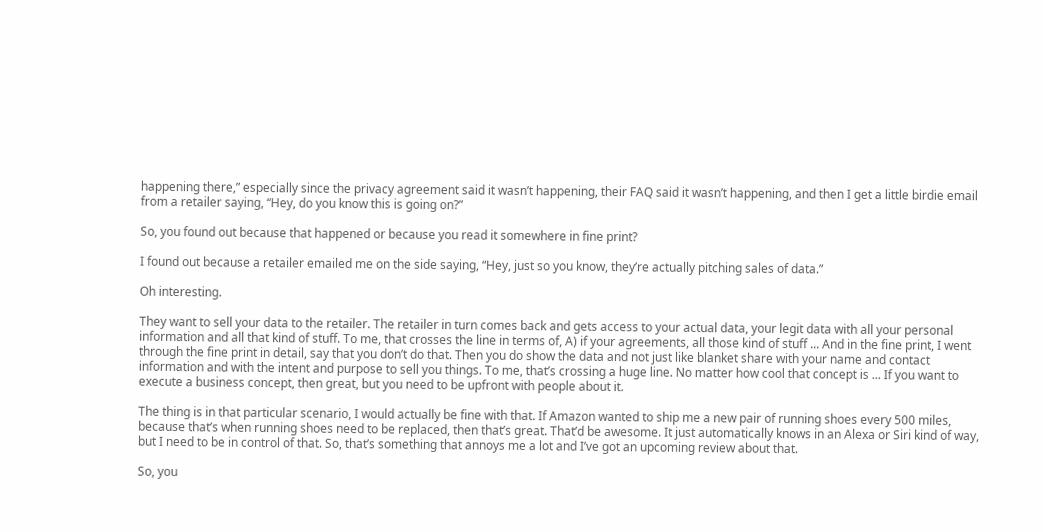happening there,” especially since the privacy agreement said it wasn’t happening, their FAQ said it wasn’t happening, and then I get a little birdie email from a retailer saying, “Hey, do you know this is going on?”

So, you found out because that happened or because you read it somewhere in fine print?

I found out because a retailer emailed me on the side saying, “Hey, just so you know, they’re actually pitching sales of data.”

Oh interesting.

They want to sell your data to the retailer. The retailer in turn comes back and gets access to your actual data, your legit data with all your personal information and all that kind of stuff. To me, that crosses the line in terms of, A) if your agreements, all those kind of stuff ... And in the fine print, I went through the fine print in detail, say that you don’t do that. Then you do show the data and not just like blanket share with your name and contact information and with the intent and purpose to sell you things. To me, that’s crossing a huge line. No matter how cool that concept is ... If you want to execute a business concept, then great, but you need to be upfront with people about it.

The thing is in that particular scenario, I would actually be fine with that. If Amazon wanted to ship me a new pair of running shoes every 500 miles, because that’s when running shoes need to be replaced, then that’s great. That’d be awesome. It just automatically knows in an Alexa or Siri kind of way, but I need to be in control of that. So, that’s something that annoys me a lot and I’ve got an upcoming review about that.

So, you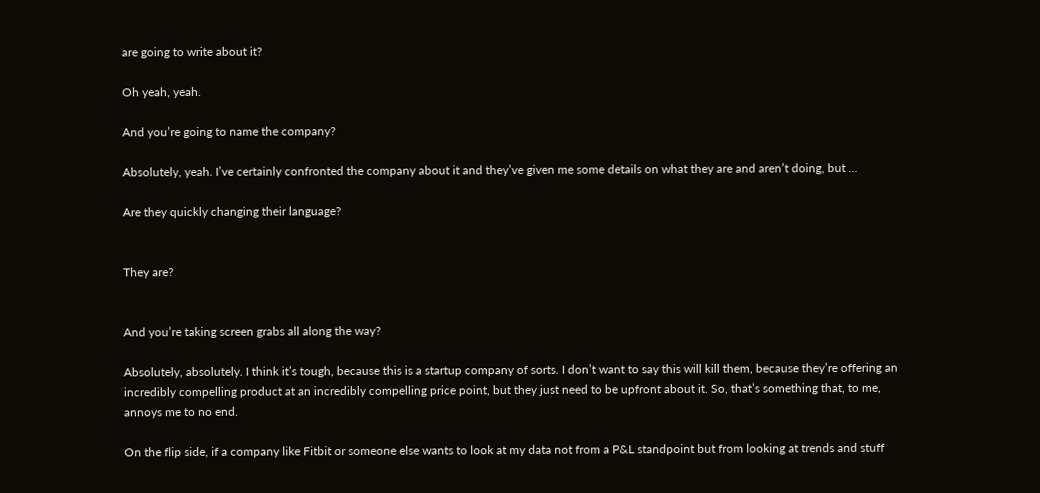are going to write about it?

Oh yeah, yeah.

And you’re going to name the company?

Absolutely, yeah. I’ve certainly confronted the company about it and they’ve given me some details on what they are and aren’t doing, but ...

Are they quickly changing their language?


They are?


And you’re taking screen grabs all along the way?

Absolutely, absolutely. I think it’s tough, because this is a startup company of sorts. I don’t want to say this will kill them, because they’re offering an incredibly compelling product at an incredibly compelling price point, but they just need to be upfront about it. So, that’s something that, to me, annoys me to no end.

On the flip side, if a company like Fitbit or someone else wants to look at my data not from a P&L standpoint but from looking at trends and stuff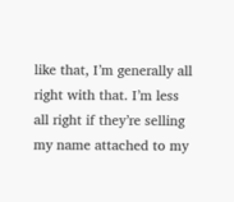like that, I’m generally all right with that. I’m less all right if they’re selling my name attached to my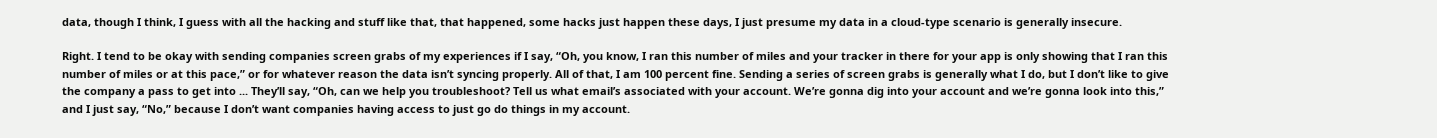data, though I think, I guess with all the hacking and stuff like that, that happened, some hacks just happen these days, I just presume my data in a cloud-type scenario is generally insecure.

Right. I tend to be okay with sending companies screen grabs of my experiences if I say, “Oh, you know, I ran this number of miles and your tracker in there for your app is only showing that I ran this number of miles or at this pace,” or for whatever reason the data isn’t syncing properly. All of that, I am 100 percent fine. Sending a series of screen grabs is generally what I do, but I don’t like to give the company a pass to get into ... They’ll say, “Oh, can we help you troubleshoot? Tell us what email’s associated with your account. We’re gonna dig into your account and we’re gonna look into this,” and I just say, “No,” because I don’t want companies having access to just go do things in my account.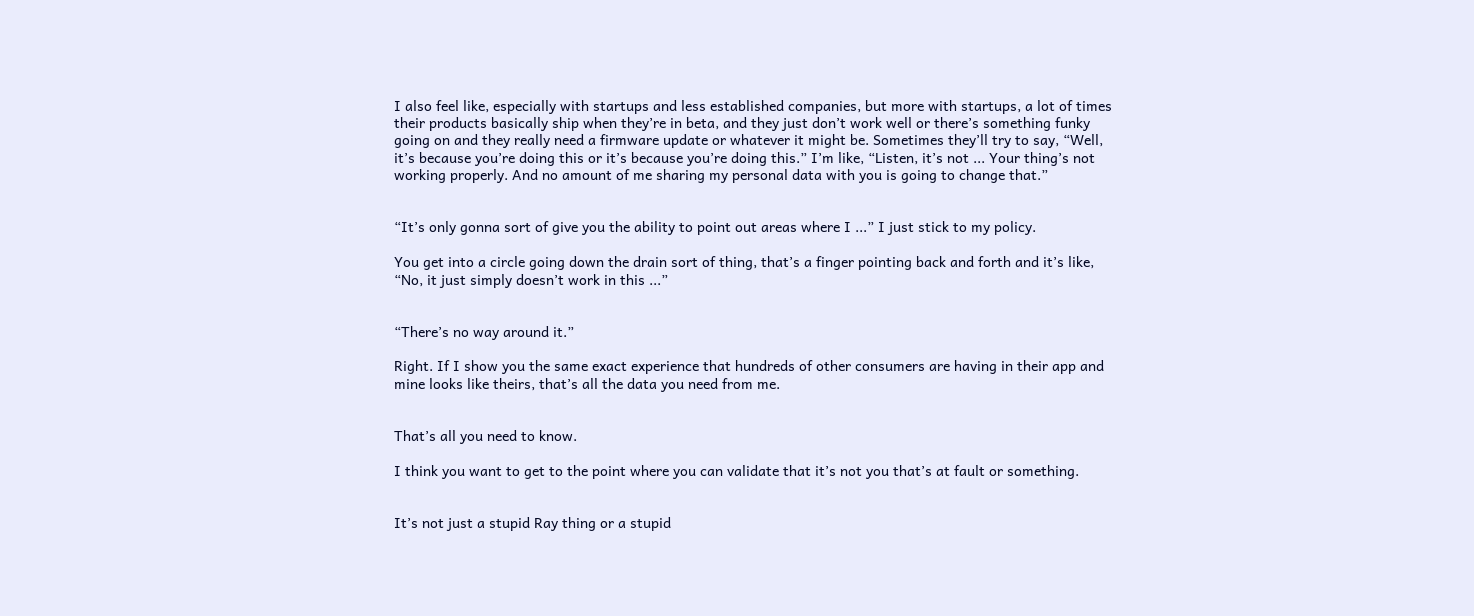I also feel like, especially with startups and less established companies, but more with startups, a lot of times their products basically ship when they’re in beta, and they just don’t work well or there’s something funky going on and they really need a firmware update or whatever it might be. Sometimes they’ll try to say, “Well, it’s because you’re doing this or it’s because you’re doing this.” I’m like, “Listen, it’s not ... Your thing’s not working properly. And no amount of me sharing my personal data with you is going to change that.”


“It’s only gonna sort of give you the ability to point out areas where I ...” I just stick to my policy.

You get into a circle going down the drain sort of thing, that’s a finger pointing back and forth and it’s like, “No, it just simply doesn’t work in this ...”


“There’s no way around it.”

Right. If I show you the same exact experience that hundreds of other consumers are having in their app and mine looks like theirs, that’s all the data you need from me.


That’s all you need to know.

I think you want to get to the point where you can validate that it’s not you that’s at fault or something.


It’s not just a stupid Ray thing or a stupid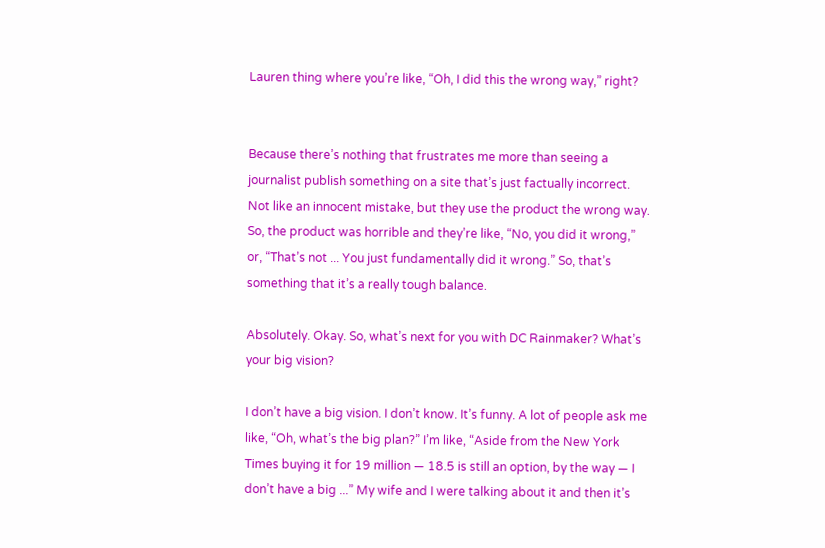Lauren thing where you’re like, “Oh, I did this the wrong way,” right?


Because there’s nothing that frustrates me more than seeing a journalist publish something on a site that’s just factually incorrect. Not like an innocent mistake, but they use the product the wrong way. So, the product was horrible and they’re like, “No, you did it wrong,” or, “That’s not ... You just fundamentally did it wrong.” So, that’s something that it’s a really tough balance.

Absolutely. Okay. So, what’s next for you with DC Rainmaker? What’s your big vision?

I don’t have a big vision. I don’t know. It’s funny. A lot of people ask me like, “Oh, what’s the big plan?” I’m like, “Aside from the New York Times buying it for 19 million — 18.5 is still an option, by the way — I don’t have a big ...” My wife and I were talking about it and then it’s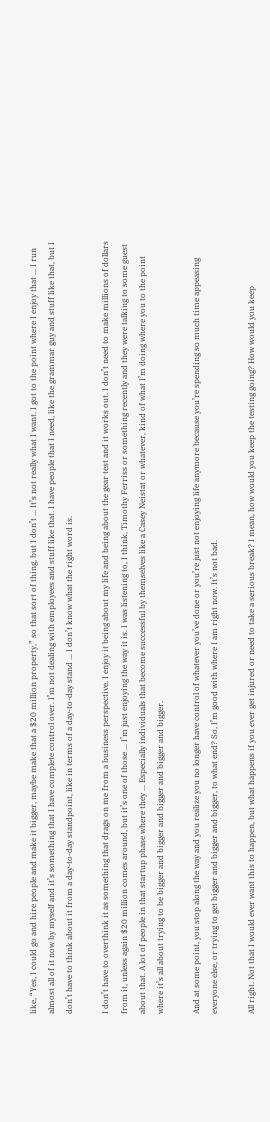like, “Yes, I could go and hire people and make it bigger, maybe make that a $20 million property,” so that sort of thing, but I don’t ... It’s not really what I want. I got to the point where I enjoy that ... I run almost all of it now by myself and it’s something that I have complete control over. I’m not dealing with employees and stuff like that. I have people that I need, like the grammar guy and stuff like that, but I don’t have to think about it from a day-to-day standpoint, like in terms of a day-to-day stand ... I don’t know what the right word is.

I don’t have to overthink it as something that drags on me from a business perspective. I enjoy it being about my life and being about the gear test and it works out. I don’t need to make millions of dollars from it, unless again $20 million comes around, but it’s one of those ... I’m just enjoying the way it is. I was listening to, I think, Timothy Ferriss or something recently and they were talking to some guest about that. A lot of people in that startup phase where they ... Especially individuals that become successful by themselves like a Casey Neistat or whatever, kind of what I’m doing where you to the point where it’s all about trying to be bigger and bigger and bigger and bigger and bigger.

And at some point, you stop along the way and you realize you no longer have control of whatever you’ve done or you’re just not enjoying life anymore because you’re spending so much time appeasing everyone else, or trying to get bigger and bigger and bigger, to what end? So, I’m good with where I am right now. It’s not bad.

All right. Not that I would ever want this to happen, but what happens if you ever get injured or need to take a serious break? I mean, how would you keep the testing going? How would you keep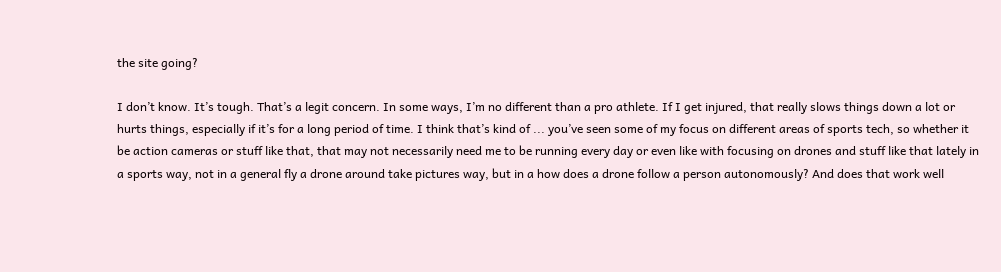the site going?

I don’t know. It’s tough. That’s a legit concern. In some ways, I’m no different than a pro athlete. If I get injured, that really slows things down a lot or hurts things, especially if it’s for a long period of time. I think that’s kind of ... you’ve seen some of my focus on different areas of sports tech, so whether it be action cameras or stuff like that, that may not necessarily need me to be running every day or even like with focusing on drones and stuff like that lately in a sports way, not in a general fly a drone around take pictures way, but in a how does a drone follow a person autonomously? And does that work well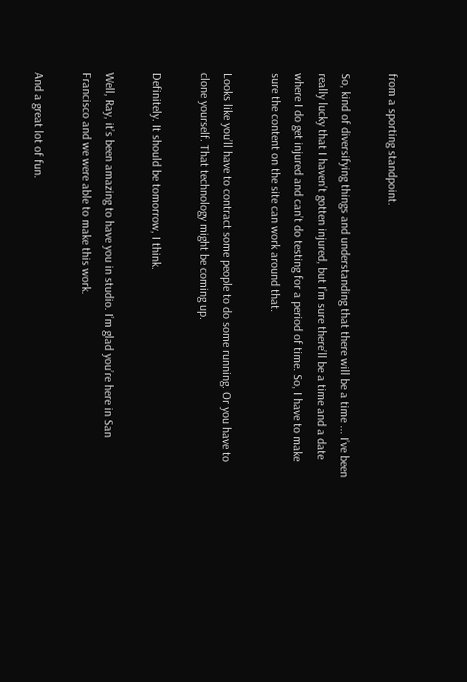from a sporting standpoint.

So, kind of diversifying things and understanding that there will be a time ... I’ve been really lucky that I haven’t gotten injured, but I’m sure there’ll be a time and a date where I do get injured and can’t do testing for a period of time. So, I have to make sure the content on the site can work around that.

Looks like you’ll have to contract some people to do some running. Or you have to clone yourself. That technology might be coming up.

Definitely. It should be tomorrow, I think.

Well, Ray, it’s been amazing to have you in studio. I’m glad you’re here in San Francisco and we were able to make this work.

And a great lot of fun.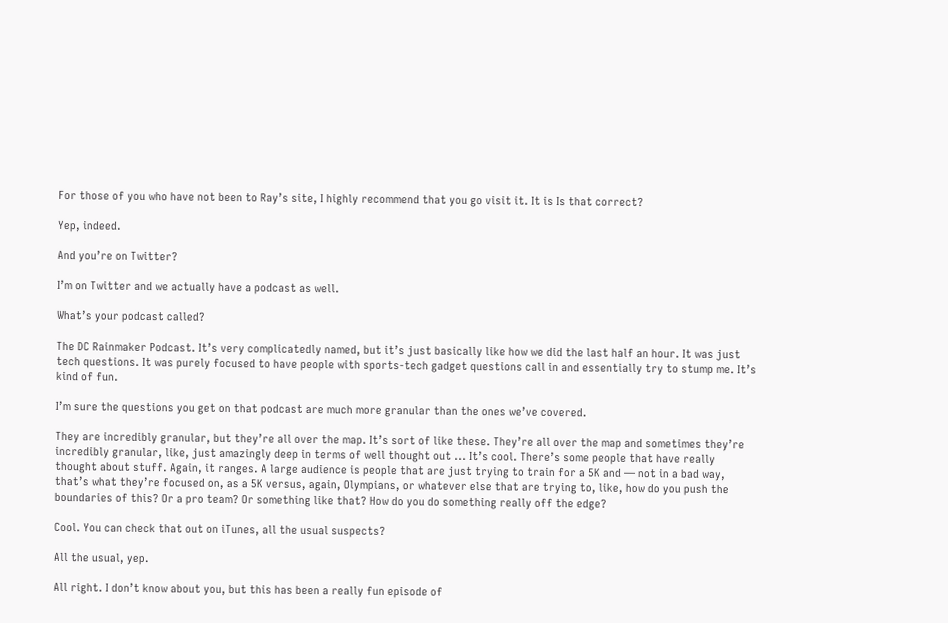For those of you who have not been to Ray’s site, I highly recommend that you go visit it. It is Is that correct?

Yep, indeed.

And you’re on Twitter?

I’m on Twitter and we actually have a podcast as well.

What’s your podcast called?

The DC Rainmaker Podcast. It’s very complicatedly named, but it’s just basically like how we did the last half an hour. It was just tech questions. It was purely focused to have people with sports-tech gadget questions call in and essentially try to stump me. It’s kind of fun.

I’m sure the questions you get on that podcast are much more granular than the ones we’ve covered.

They are incredibly granular, but they’re all over the map. It’s sort of like these. They’re all over the map and sometimes they’re incredibly granular, like, just amazingly deep in terms of well thought out ... It’s cool. There’s some people that have really thought about stuff. Again, it ranges. A large audience is people that are just trying to train for a 5K and — not in a bad way, that’s what they’re focused on, as a 5K versus, again, Olympians, or whatever else that are trying to, like, how do you push the boundaries of this? Or a pro team? Or something like that? How do you do something really off the edge?

Cool. You can check that out on iTunes, all the usual suspects?

All the usual, yep.

All right. I don’t know about you, but this has been a really fun episode of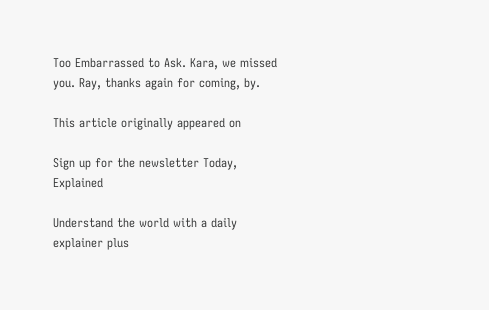Too Embarrassed to Ask. Kara, we missed you. Ray, thanks again for coming, by.

This article originally appeared on

Sign up for the newsletter Today, Explained

Understand the world with a daily explainer plus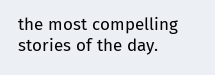the most compelling stories of the day.